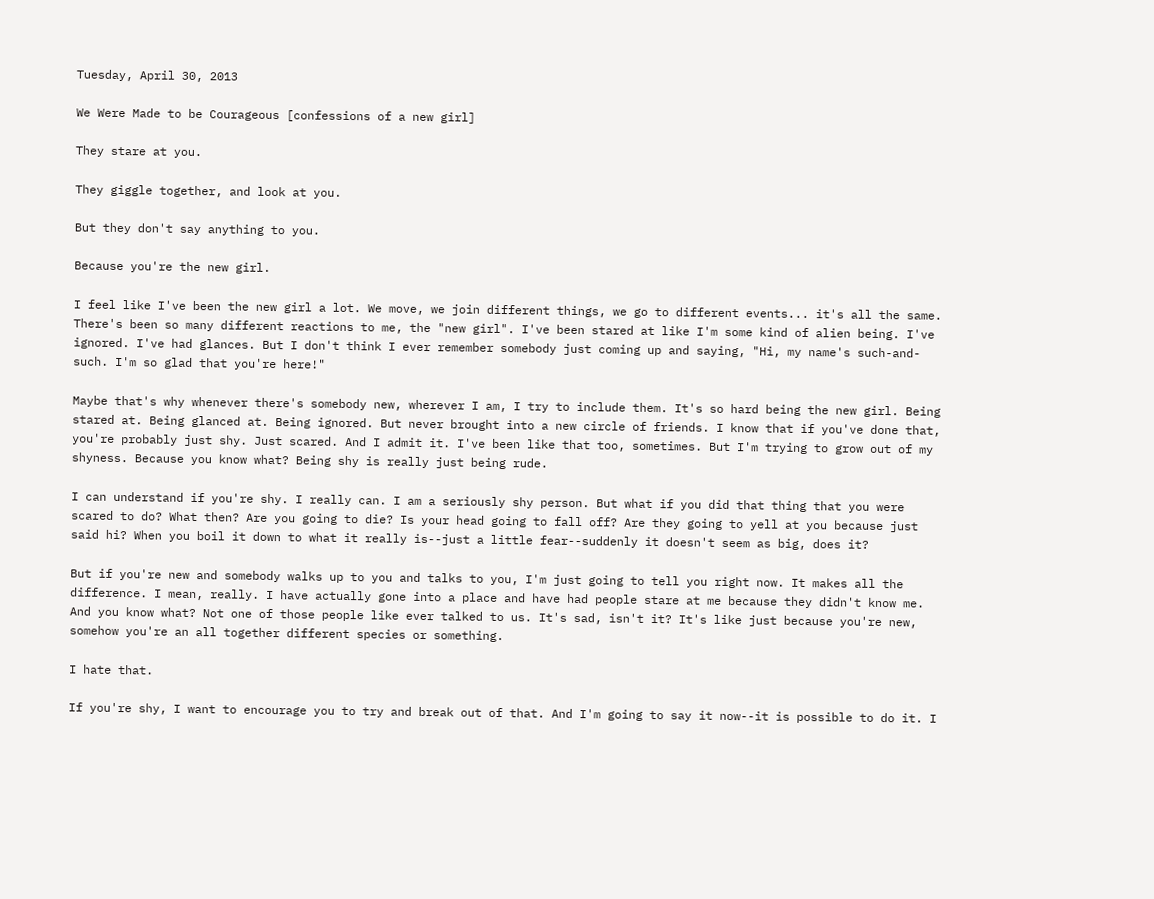Tuesday, April 30, 2013

We Were Made to be Courageous [confessions of a new girl]

They stare at you.

They giggle together, and look at you.

But they don't say anything to you.

Because you're the new girl.

I feel like I've been the new girl a lot. We move, we join different things, we go to different events... it's all the same. There's been so many different reactions to me, the "new girl". I've been stared at like I'm some kind of alien being. I've ignored. I've had glances. But I don't think I ever remember somebody just coming up and saying, "Hi, my name's such-and-such. I'm so glad that you're here!"

Maybe that's why whenever there's somebody new, wherever I am, I try to include them. It's so hard being the new girl. Being stared at. Being glanced at. Being ignored. But never brought into a new circle of friends. I know that if you've done that, you're probably just shy. Just scared. And I admit it. I've been like that too, sometimes. But I'm trying to grow out of my shyness. Because you know what? Being shy is really just being rude.

I can understand if you're shy. I really can. I am a seriously shy person. But what if you did that thing that you were scared to do? What then? Are you going to die? Is your head going to fall off? Are they going to yell at you because just said hi? When you boil it down to what it really is--just a little fear--suddenly it doesn't seem as big, does it?

But if you're new and somebody walks up to you and talks to you, I'm just going to tell you right now. It makes all the difference. I mean, really. I have actually gone into a place and have had people stare at me because they didn't know me. And you know what? Not one of those people like ever talked to us. It's sad, isn't it? It's like just because you're new, somehow you're an all together different species or something.

I hate that.

If you're shy, I want to encourage you to try and break out of that. And I'm going to say it now--it is possible to do it. I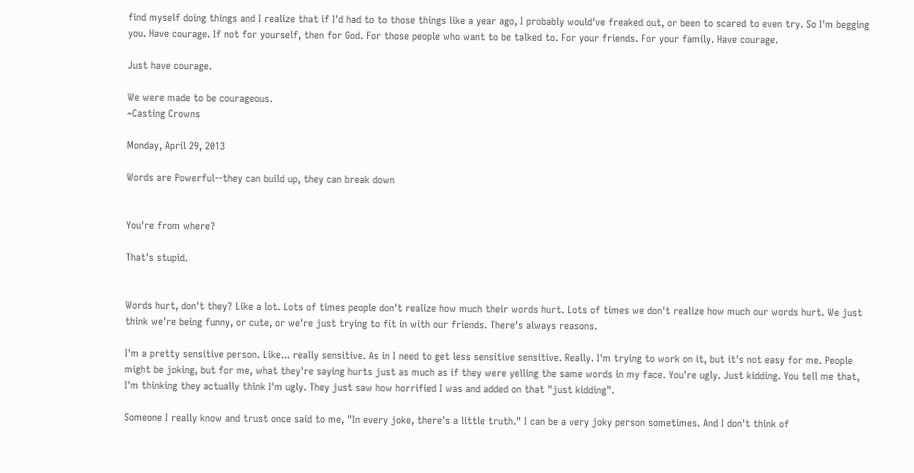find myself doing things and I realize that if I'd had to to those things like a year ago, I probably would've freaked out, or been to scared to even try. So I'm begging you. Have courage. If not for yourself, then for God. For those people who want to be talked to. For your friends. For your family. Have courage.

Just have courage.

We were made to be courageous.
~Casting Crowns

Monday, April 29, 2013

Words are Powerful--they can build up, they can break down


You're from where?

That's stupid.


Words hurt, don't they? Like a lot. Lots of times people don't realize how much their words hurt. Lots of times we don't realize how much our words hurt. We just think we're being funny, or cute, or we're just trying to fit in with our friends. There's always reasons.

I'm a pretty sensitive person. Like... really sensitive. As in I need to get less sensitive sensitive. Really. I'm trying to work on it, but it's not easy for me. People might be joking, but for me, what they're saying hurts just as much as if they were yelling the same words in my face. You're ugly. Just kidding. You tell me that, I'm thinking they actually think I'm ugly. They just saw how horrified I was and added on that "just kidding".

Someone I really know and trust once said to me, "In every joke, there's a little truth." I can be a very joky person sometimes. And I don't think of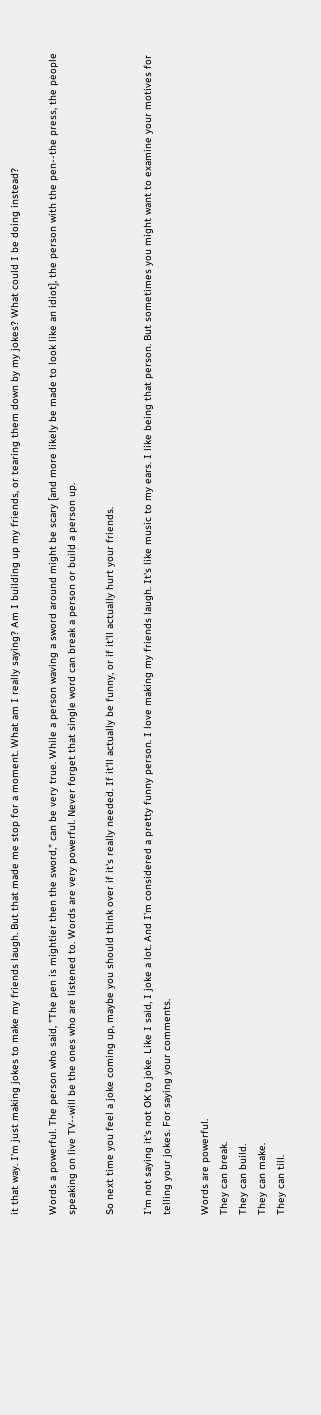it that way. I'm just making jokes to make my friends laugh. But that made me stop for a moment. What am I really saying? Am I building up my friends, or tearing them down by my jokes? What could I be doing instead?

Words a powerful. The person who said, "The pen is mightier then the sword," can be very true. While a person waving a sword around might be scary [and more likely be made to look like an idiot], the person with the pen--the press, the people speaking on live TV--will be the ones who are listened to. Words are very powerful. Never forget that single word can break a person or build a person up.

So next time you feel a joke coming up, maybe you should think over if it's really needed. If it'll actually be funny, or if it'll actually hurt your friends.

I'm not saying it's not OK to joke. Like I said, I joke a lot. And I'm considered a pretty funny person. I love making my friends laugh. It's like music to my ears. I like being that person. But sometimes you might want to examine your motives for telling your jokes. For saying your comments.

Words are powerful.
They can break.
They can build.
They can make.
They can till.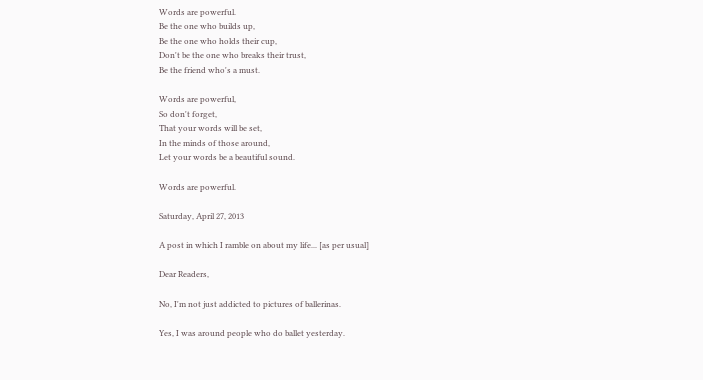Words are powerful.
Be the one who builds up,
Be the one who holds their cup,
Don't be the one who breaks their trust,
Be the friend who's a must.

Words are powerful,
So don't forget,
That your words will be set,
In the minds of those around,
Let your words be a beautiful sound.

Words are powerful.

Saturday, April 27, 2013

A post in which I ramble on about my life... [as per usual]

Dear Readers,

No, I'm not just addicted to pictures of ballerinas.

Yes, I was around people who do ballet yesterday.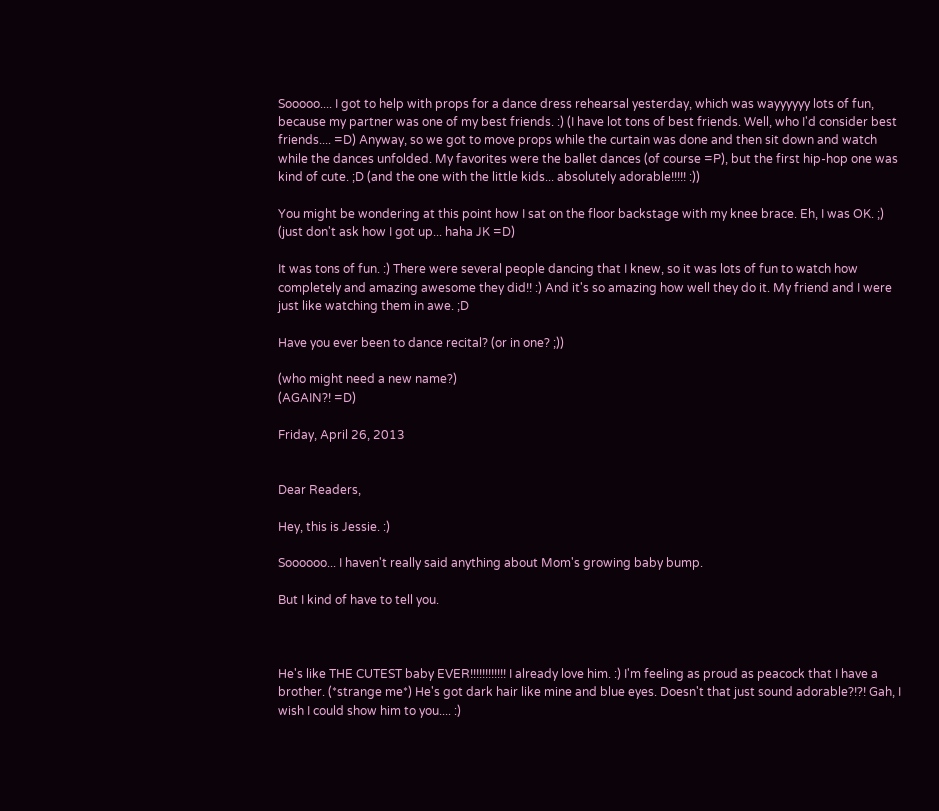Sooooo.... I got to help with props for a dance dress rehearsal yesterday, which was wayyyyyy lots of fun, because my partner was one of my best friends. :) (I have lot tons of best friends. Well, who I'd consider best friends.... =D) Anyway, so we got to move props while the curtain was done and then sit down and watch while the dances unfolded. My favorites were the ballet dances (of course =P), but the first hip-hop one was kind of cute. ;D (and the one with the little kids... absolutely adorable!!!!! :))

You might be wondering at this point how I sat on the floor backstage with my knee brace. Eh, I was OK. ;) (just don't ask how I got up... haha JK =D)

It was tons of fun. :) There were several people dancing that I knew, so it was lots of fun to watch how completely and amazing awesome they did!! :) And it's so amazing how well they do it. My friend and I were just like watching them in awe. ;D

Have you ever been to dance recital? (or in one? ;))

(who might need a new name?)
(AGAIN?! =D)

Friday, April 26, 2013


Dear Readers,

Hey, this is Jessie. :)

Soooooo... I haven't really said anything about Mom's growing baby bump.

But I kind of have to tell you.



He's like THE CUTEST baby EVER!!!!!!!!!!!! I already love him. :) I'm feeling as proud as peacock that I have a brother. (*strange me*) He's got dark hair like mine and blue eyes. Doesn't that just sound adorable?!?! Gah, I wish I could show him to you.... :)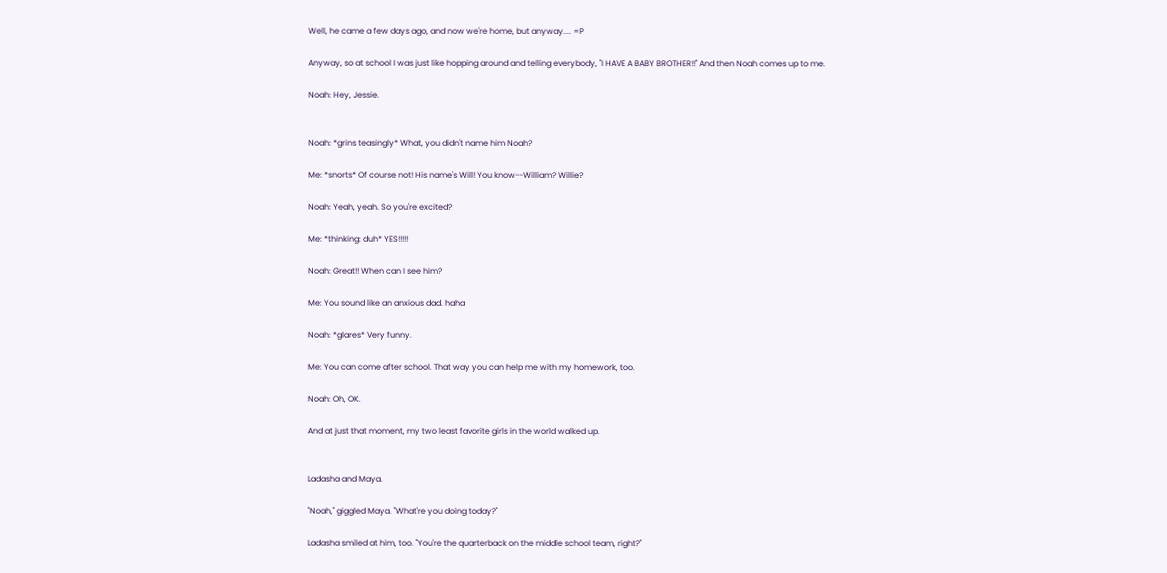Well, he came a few days ago, and now we're home, but anyway.... =P

Anyway, so at school I was just like hopping around and telling everybody, "I HAVE A BABY BROTHER!!" And then Noah comes up to me.

Noah: Hey, Jessie.


Noah: *grins teasingly* What, you didn't name him Noah?

Me: *snorts* Of course not! His name's Will! You know--William? Willie?

Noah: Yeah, yeah. So you're excited?

Me: *thinking: duh* YES!!!!!

Noah: Great!! When can I see him?

Me: You sound like an anxious dad. haha

Noah: *glares* Very funny.

Me: You can come after school. That way you can help me with my homework, too.

Noah: Oh, OK.

And at just that moment, my two least favorite girls in the world walked up.


Ladasha and Maya.

"Noah," giggled Maya. "What're you doing today?"

Ladasha smiled at him, too. "You're the quarterback on the middle school team, right?"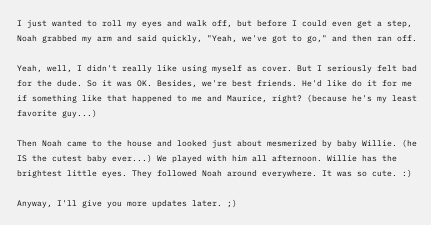I just wanted to roll my eyes and walk off, but before I could even get a step, Noah grabbed my arm and said quickly, "Yeah, we've got to go," and then ran off.

Yeah, well, I didn't really like using myself as cover. But I seriously felt bad for the dude. So it was OK. Besides, we're best friends. He'd like do it for me if something like that happened to me and Maurice, right? (because he's my least favorite guy...)

Then Noah came to the house and looked just about mesmerized by baby Willie. (he IS the cutest baby ever...) We played with him all afternoon. Willie has the brightest little eyes. They followed Noah around everywhere. It was so cute. :)

Anyway, I'll give you more updates later. ;)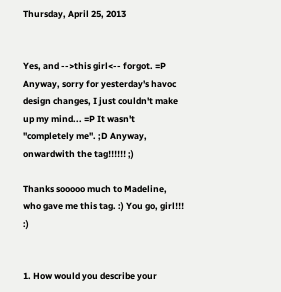Thursday, April 25, 2013


Yes, and -->this girl<-- forgot. =P Anyway, sorry for yesterday's havoc design changes, I just couldn't make up my mind... =P It wasn't "completely me". ;D Anyway, onwardwith the tag!!!!!! ;)

Thanks sooooo much to Madeline, who gave me this tag. :) You go, girl!!! :)


1. How would you describe your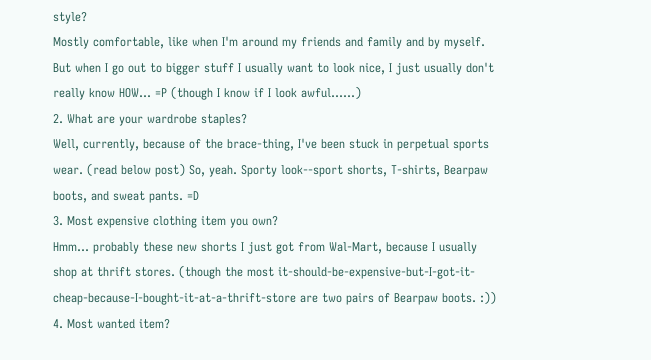style?
Mostly comfortable, like when I'm around my friends and family and by myself. But when I go out to bigger stuff I usually want to look nice, I just usually don't really know HOW... =P (though I know if I look awful......)
2. What are your wardrobe staples?
Well, currently, because of the brace-thing, I've been stuck in perpetual sports wear. (read below post) So, yeah. Sporty look--sport shorts, T-shirts, Bearpaw boots, and sweat pants. =D
3. Most expensive clothing item you own?
Hmm... probably these new shorts I just got from Wal-Mart, because I usually shop at thrift stores. (though the most it-should-be-expensive-but-I-got-it-cheap-because-I-bought-it-at-a-thrift-store are two pairs of Bearpaw boots. :))
4. Most wanted item?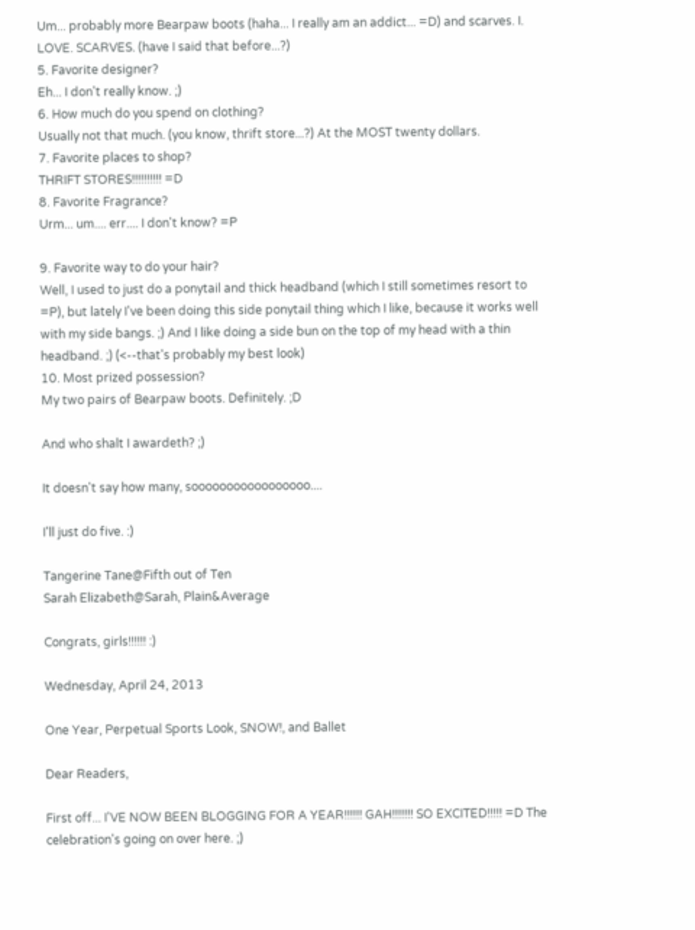Um... probably more Bearpaw boots (haha... I really am an addict... =D) and scarves. I. LOVE. SCARVES. (have I said that before...?)
5. Favorite designer?
Eh... I don't really know. ;)
6. How much do you spend on clothing?
Usually not that much. (you know, thrift store...?) At the MOST twenty dollars.
7. Favorite places to shop?
THRIFT STORES!!!!!!!!!! =D
8. Favorite Fragrance?
Urm... um.... err.... I don't know? =P

9. Favorite way to do your hair?
Well, I used to just do a ponytail and thick headband (which I still sometimes resort to =P), but lately I've been doing this side ponytail thing which I like, because it works well with my side bangs. ;) And I like doing a side bun on the top of my head with a thin headband. ;) (<--that's probably my best look)
10. Most prized possession?
My two pairs of Bearpaw boots. Definitely. ;D

And who shalt I awardeth? ;)

It doesn't say how many, sooooooooooooooooo....

I'll just do five. :)

Tangerine Tane@Fifth out of Ten
Sarah Elizabeth@Sarah, Plain&Average

Congrats, girls!!!!!! :)

Wednesday, April 24, 2013

One Year, Perpetual Sports Look, SNOW!, and Ballet

Dear Readers,

First off... I'VE NOW BEEN BLOGGING FOR A YEAR!!!!!! GAH!!!!!!! SO EXCITED!!!!! =D The celebration's going on over here. ;)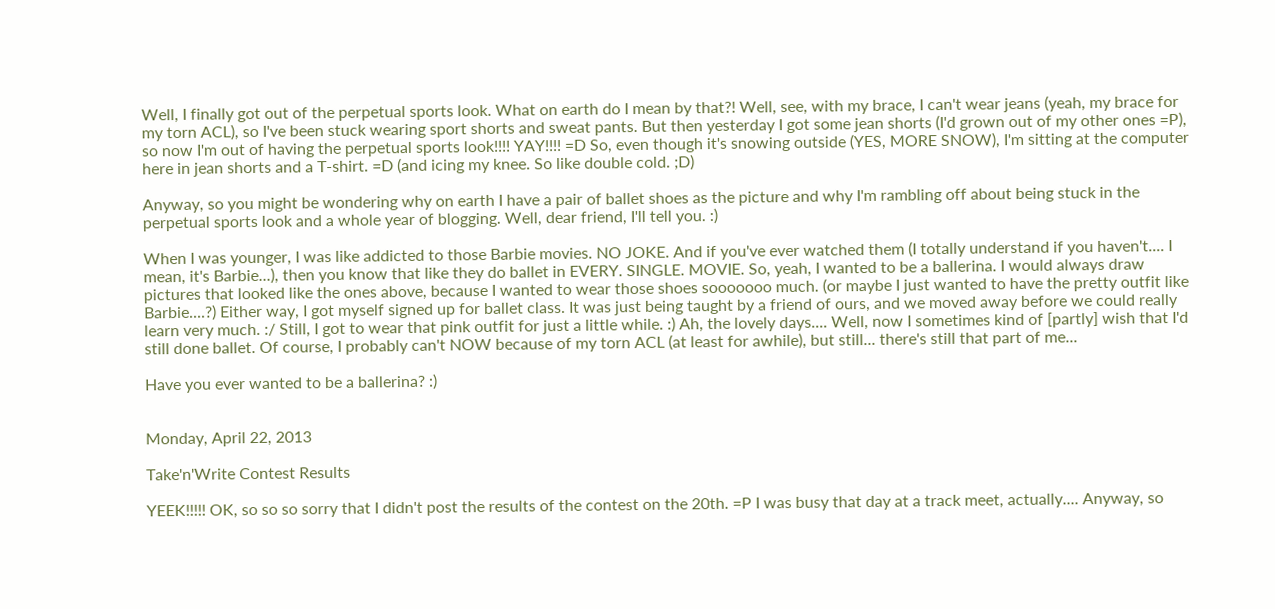Well, I finally got out of the perpetual sports look. What on earth do I mean by that?! Well, see, with my brace, I can't wear jeans (yeah, my brace for my torn ACL), so I've been stuck wearing sport shorts and sweat pants. But then yesterday I got some jean shorts (I'd grown out of my other ones =P), so now I'm out of having the perpetual sports look!!!! YAY!!!! =D So, even though it's snowing outside (YES, MORE SNOW), I'm sitting at the computer here in jean shorts and a T-shirt. =D (and icing my knee. So like double cold. ;D)

Anyway, so you might be wondering why on earth I have a pair of ballet shoes as the picture and why I'm rambling off about being stuck in the perpetual sports look and a whole year of blogging. Well, dear friend, I'll tell you. :)

When I was younger, I was like addicted to those Barbie movies. NO JOKE. And if you've ever watched them (I totally understand if you haven't.... I mean, it's Barbie...), then you know that like they do ballet in EVERY. SINGLE. MOVIE. So, yeah, I wanted to be a ballerina. I would always draw pictures that looked like the ones above, because I wanted to wear those shoes sooooooo much. (or maybe I just wanted to have the pretty outfit like Barbie....?) Either way, I got myself signed up for ballet class. It was just being taught by a friend of ours, and we moved away before we could really learn very much. :/ Still, I got to wear that pink outfit for just a little while. :) Ah, the lovely days.... Well, now I sometimes kind of [partly] wish that I'd still done ballet. Of course, I probably can't NOW because of my torn ACL (at least for awhile), but still... there's still that part of me...

Have you ever wanted to be a ballerina? :)


Monday, April 22, 2013

Take'n'Write Contest Results

YEEK!!!!! OK, so so so sorry that I didn't post the results of the contest on the 20th. =P I was busy that day at a track meet, actually.... Anyway, so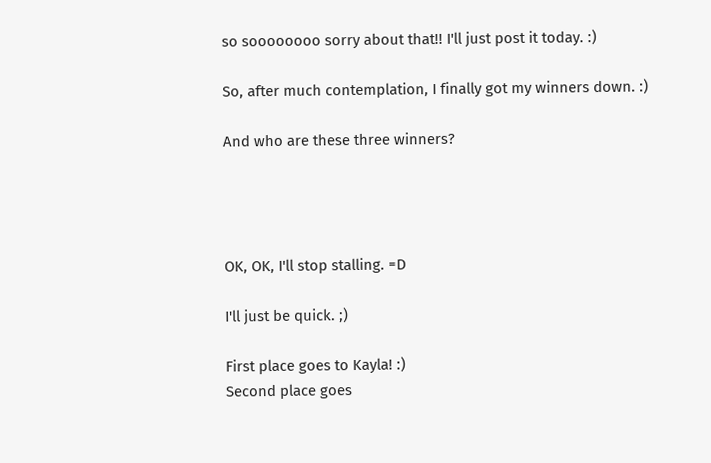so soooooooo sorry about that!! I'll just post it today. :)

So, after much contemplation, I finally got my winners down. :)

And who are these three winners?




OK, OK, I'll stop stalling. =D

I'll just be quick. ;)

First place goes to Kayla! :)
Second place goes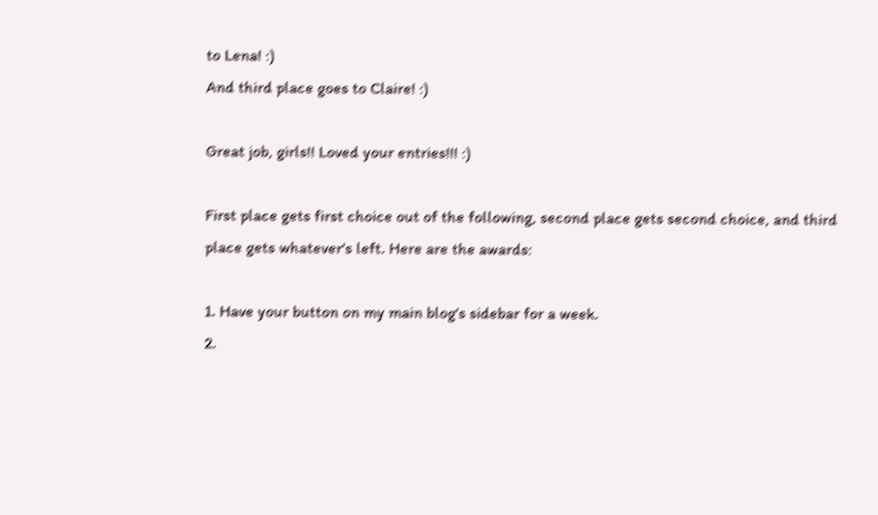to Lena! :)
And third place goes to Claire! :)

Great job, girls!! Loved your entries!!! :)

First place gets first choice out of the following, second place gets second choice, and third place gets whatever's left. Here are the awards:

1. Have your button on my main blog's sidebar for a week.
2.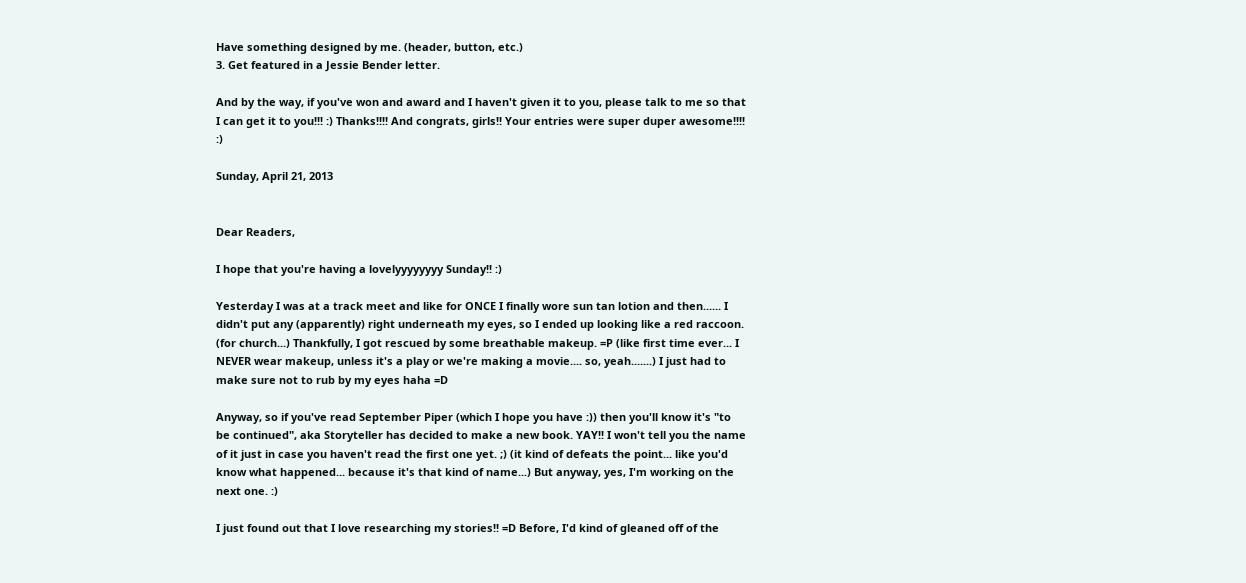Have something designed by me. (header, button, etc.)
3. Get featured in a Jessie Bender letter.

And by the way, if you've won and award and I haven't given it to you, please talk to me so that I can get it to you!!! :) Thanks!!!! And congrats, girls!! Your entries were super duper awesome!!!! :)

Sunday, April 21, 2013


Dear Readers,

I hope that you're having a lovelyyyyyyyy Sunday!! :)

Yesterday I was at a track meet and like for ONCE I finally wore sun tan lotion and then...... I didn't put any (apparently) right underneath my eyes, so I ended up looking like a red raccoon. (for church...) Thankfully, I got rescued by some breathable makeup. =P (like first time ever... I NEVER wear makeup, unless it's a play or we're making a movie.... so, yeah.......) I just had to make sure not to rub by my eyes haha =D

Anyway, so if you've read September Piper (which I hope you have :)) then you'll know it's "to be continued", aka Storyteller has decided to make a new book. YAY!! I won't tell you the name of it just in case you haven't read the first one yet. ;) (it kind of defeats the point... like you'd know what happened... because it's that kind of name...) But anyway, yes, I'm working on the next one. :)

I just found out that I love researching my stories!! =D Before, I'd kind of gleaned off of the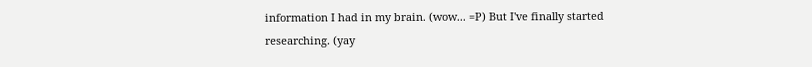information I had in my brain. (wow... =P) But I've finally started researching. (yay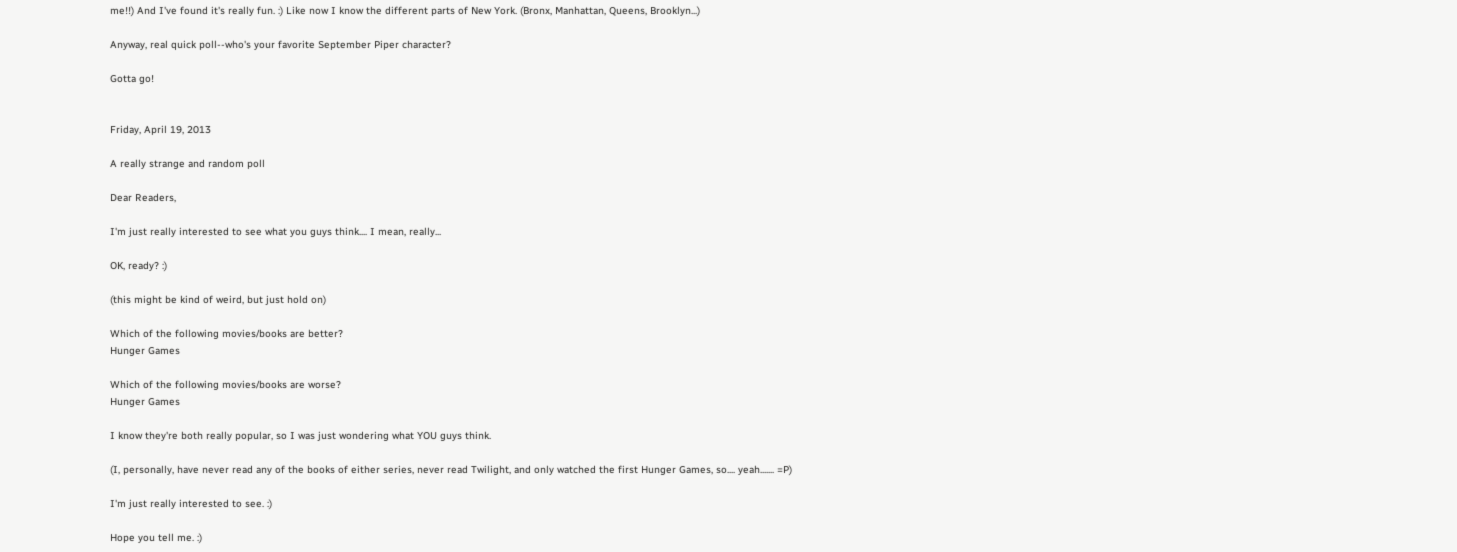me!!) And I've found it's really fun. :) Like now I know the different parts of New York. (Bronx, Manhattan, Queens, Brooklyn...)

Anyway, real quick poll--who's your favorite September Piper character?

Gotta go!


Friday, April 19, 2013

A really strange and random poll

Dear Readers,

I'm just really interested to see what you guys think.... I mean, really...

OK, ready? :)

(this might be kind of weird, but just hold on)

Which of the following movies/books are better?
Hunger Games

Which of the following movies/books are worse?
Hunger Games

I know they're both really popular, so I was just wondering what YOU guys think.

(I, personally, have never read any of the books of either series, never read Twilight, and only watched the first Hunger Games, so.... yeah....... =P)

I'm just really interested to see. :)

Hope you tell me. :)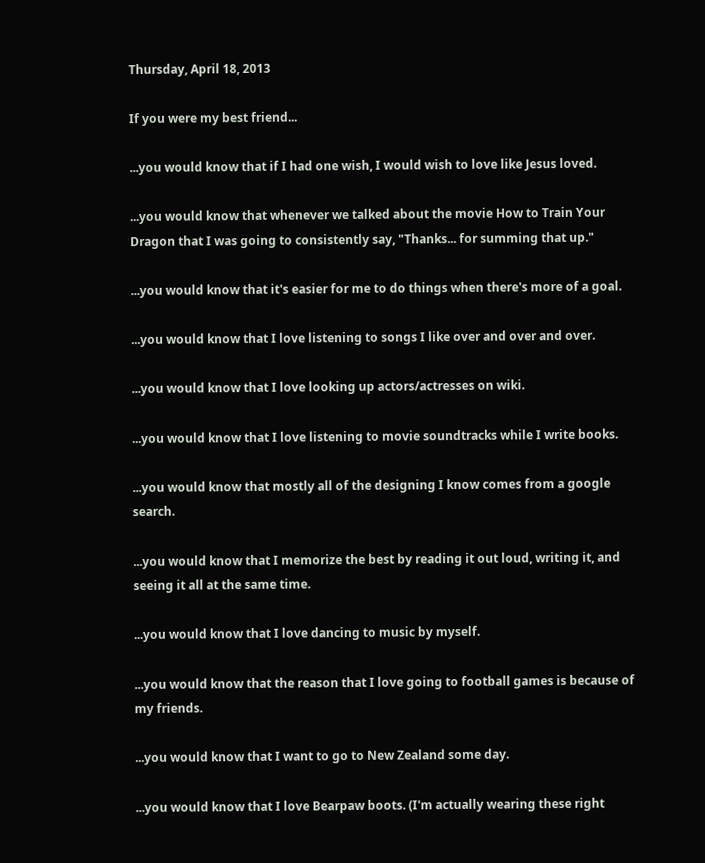Thursday, April 18, 2013

If you were my best friend...

...you would know that if I had one wish, I would wish to love like Jesus loved.

...you would know that whenever we talked about the movie How to Train Your Dragon that I was going to consistently say, "Thanks... for summing that up."

...you would know that it's easier for me to do things when there's more of a goal.

...you would know that I love listening to songs I like over and over and over.

...you would know that I love looking up actors/actresses on wiki.

...you would know that I love listening to movie soundtracks while I write books.

...you would know that mostly all of the designing I know comes from a google search.

...you would know that I memorize the best by reading it out loud, writing it, and seeing it all at the same time.

...you would know that I love dancing to music by myself.

...you would know that the reason that I love going to football games is because of my friends.

...you would know that I want to go to New Zealand some day.

...you would know that I love Bearpaw boots. (I'm actually wearing these right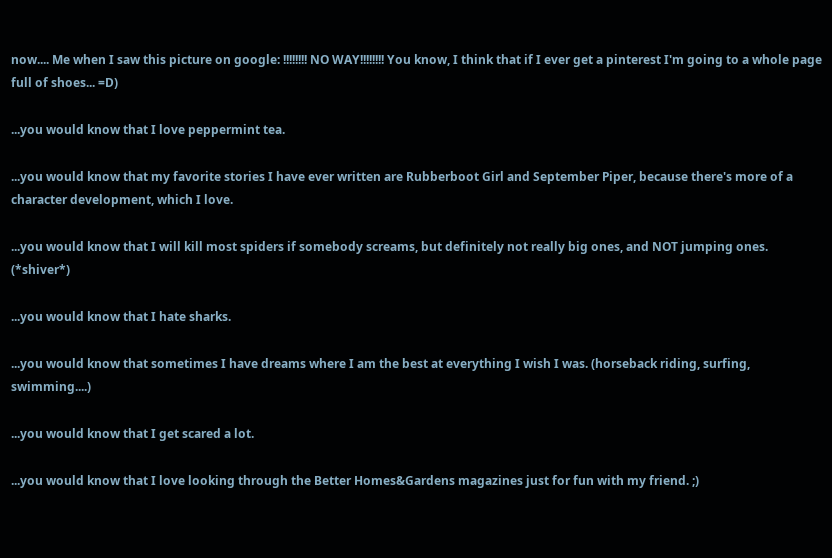now.... Me when I saw this picture on google: !!!!!!!! NO WAY!!!!!!!! You know, I think that if I ever get a pinterest I'm going to a whole page full of shoes... =D)

...you would know that I love peppermint tea.

...you would know that my favorite stories I have ever written are Rubberboot Girl and September Piper, because there's more of a character development, which I love.

...you would know that I will kill most spiders if somebody screams, but definitely not really big ones, and NOT jumping ones. (*shiver*)

...you would know that I hate sharks.

...you would know that sometimes I have dreams where I am the best at everything I wish I was. (horseback riding, surfing, swimming....)

...you would know that I get scared a lot.

...you would know that I love looking through the Better Homes&Gardens magazines just for fun with my friend. ;)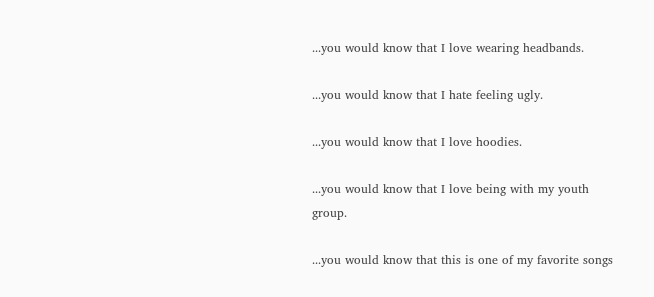...you would know that I love wearing headbands.

...you would know that I hate feeling ugly.

...you would know that I love hoodies.

...you would know that I love being with my youth group.

...you would know that this is one of my favorite songs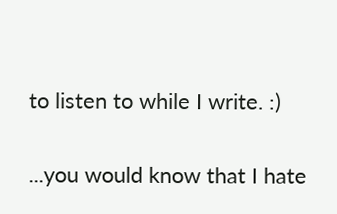to listen to while I write. :)

...you would know that I hate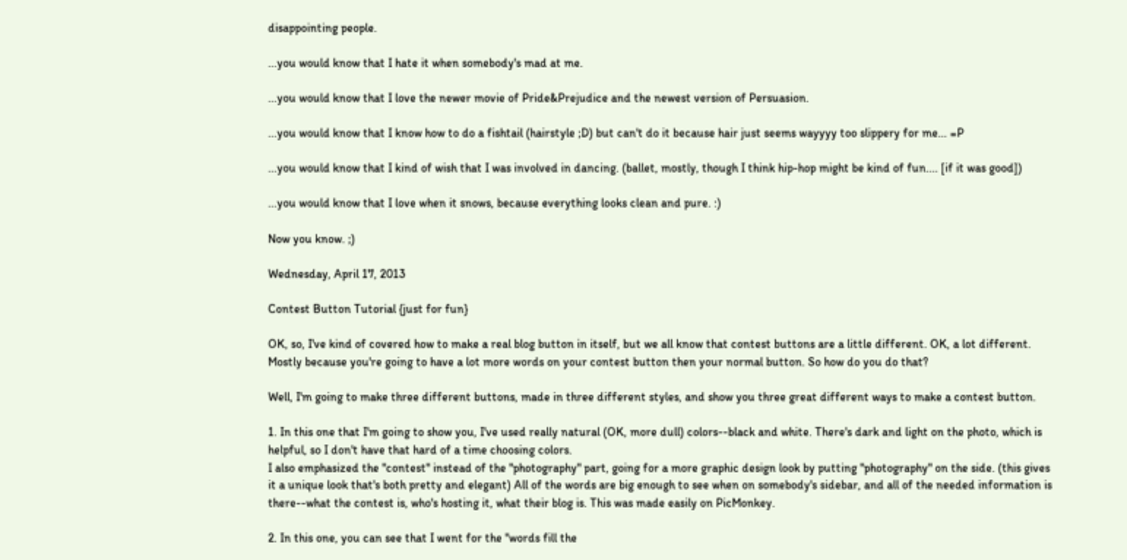disappointing people.

...you would know that I hate it when somebody's mad at me.

...you would know that I love the newer movie of Pride&Prejudice and the newest version of Persuasion.

...you would know that I know how to do a fishtail (hairstyle ;D) but can't do it because hair just seems wayyyy too slippery for me... =P

...you would know that I kind of wish that I was involved in dancing. (ballet, mostly, though I think hip-hop might be kind of fun.... [if it was good])

...you would know that I love when it snows, because everything looks clean and pure. :)

Now you know. ;)

Wednesday, April 17, 2013

Contest Button Tutorial {just for fun}

OK, so, I've kind of covered how to make a real blog button in itself, but we all know that contest buttons are a little different. OK, a lot different. Mostly because you're going to have a lot more words on your contest button then your normal button. So how do you do that?

Well, I'm going to make three different buttons, made in three different styles, and show you three great different ways to make a contest button.

1. In this one that I'm going to show you, I've used really natural (OK, more dull) colors--black and white. There's dark and light on the photo, which is helpful, so I don't have that hard of a time choosing colors.
I also emphasized the "contest" instead of the "photography" part, going for a more graphic design look by putting "photography" on the side. (this gives it a unique look that's both pretty and elegant) All of the words are big enough to see when on somebody's sidebar, and all of the needed information is there--what the contest is, who's hosting it, what their blog is. This was made easily on PicMonkey.

2. In this one, you can see that I went for the "words fill the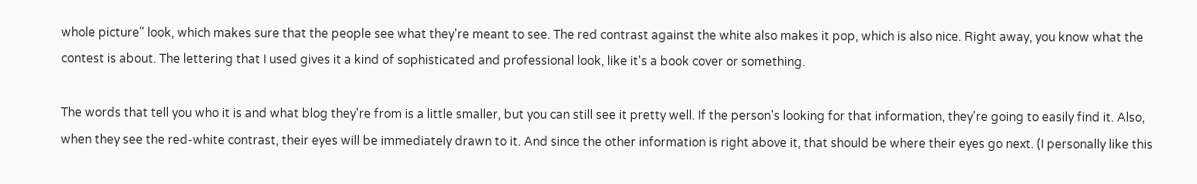whole picture" look, which makes sure that the people see what they're meant to see. The red contrast against the white also makes it pop, which is also nice. Right away, you know what the contest is about. The lettering that I used gives it a kind of sophisticated and professional look, like it's a book cover or something.

The words that tell you who it is and what blog they're from is a little smaller, but you can still see it pretty well. If the person's looking for that information, they're going to easily find it. Also, when they see the red-white contrast, their eyes will be immediately drawn to it. And since the other information is right above it, that should be where their eyes go next. (I personally like this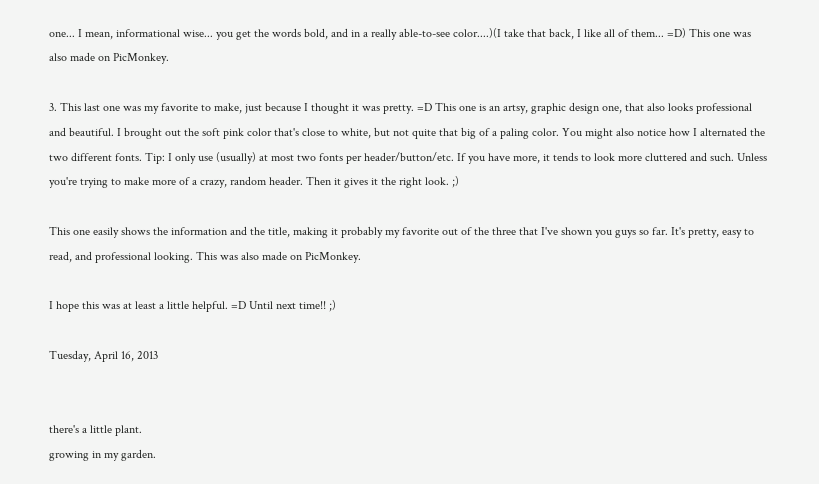one... I mean, informational wise... you get the words bold, and in a really able-to-see color....)(I take that back, I like all of them... =D) This one was also made on PicMonkey.

3. This last one was my favorite to make, just because I thought it was pretty. =D This one is an artsy, graphic design one, that also looks professional and beautiful. I brought out the soft pink color that's close to white, but not quite that big of a paling color. You might also notice how I alternated the two different fonts. Tip: I only use (usually) at most two fonts per header/button/etc. If you have more, it tends to look more cluttered and such. Unless you're trying to make more of a crazy, random header. Then it gives it the right look. ;)

This one easily shows the information and the title, making it probably my favorite out of the three that I've shown you guys so far. It's pretty, easy to read, and professional looking. This was also made on PicMonkey.

I hope this was at least a little helpful. =D Until next time!! ;)

Tuesday, April 16, 2013


there's a little plant.
growing in my garden.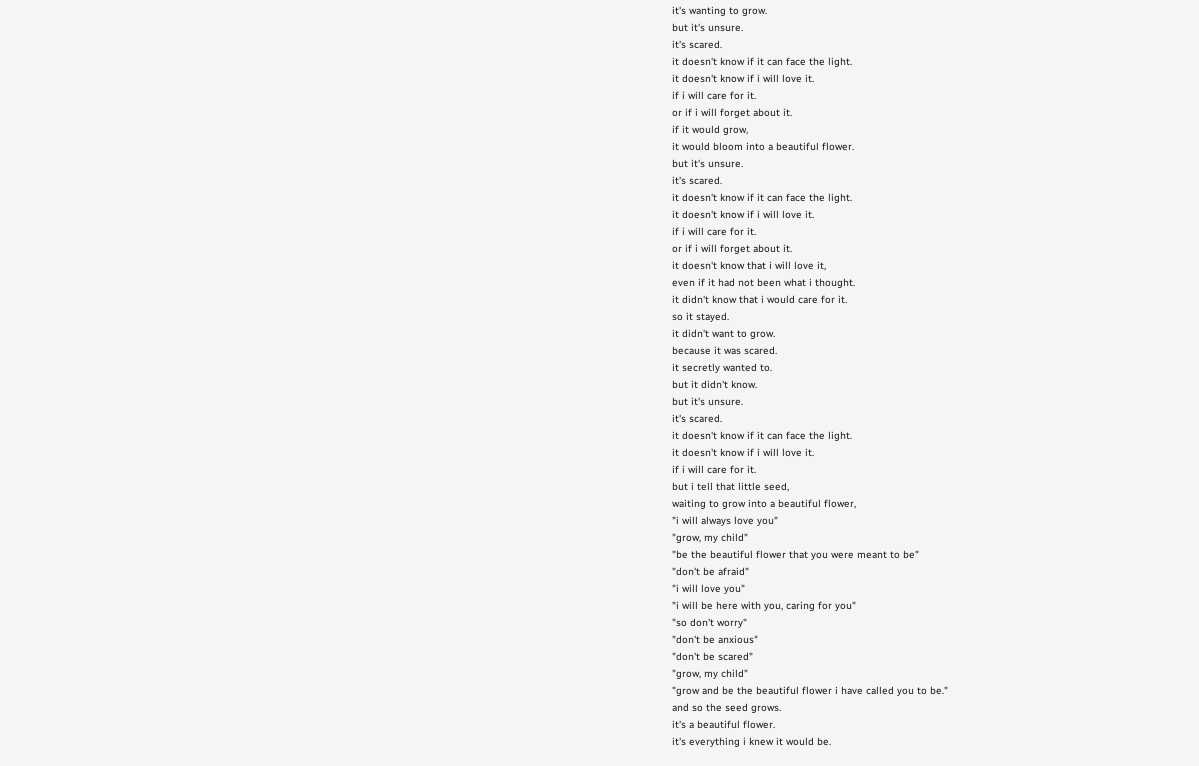it's wanting to grow.
but it's unsure.
it's scared.
it doesn't know if it can face the light.
it doesn't know if i will love it.
if i will care for it.
or if i will forget about it.
if it would grow,
it would bloom into a beautiful flower.
but it's unsure.
it's scared.
it doesn't know if it can face the light.
it doesn't know if i will love it.
if i will care for it.
or if i will forget about it.
it doesn't know that i will love it,
even if it had not been what i thought.
it didn't know that i would care for it.
so it stayed.
it didn't want to grow.
because it was scared.
it secretly wanted to.
but it didn't know.
but it's unsure.
it's scared.
it doesn't know if it can face the light.
it doesn't know if i will love it.
if i will care for it.
but i tell that little seed,
waiting to grow into a beautiful flower,
"i will always love you"
"grow, my child"
"be the beautiful flower that you were meant to be"
"don't be afraid"
"i will love you"
"i will be here with you, caring for you"
"so don't worry"
"don't be anxious"
"don't be scared"
"grow, my child"
"grow and be the beautiful flower i have called you to be."
and so the seed grows.
it's a beautiful flower.
it's everything i knew it would be.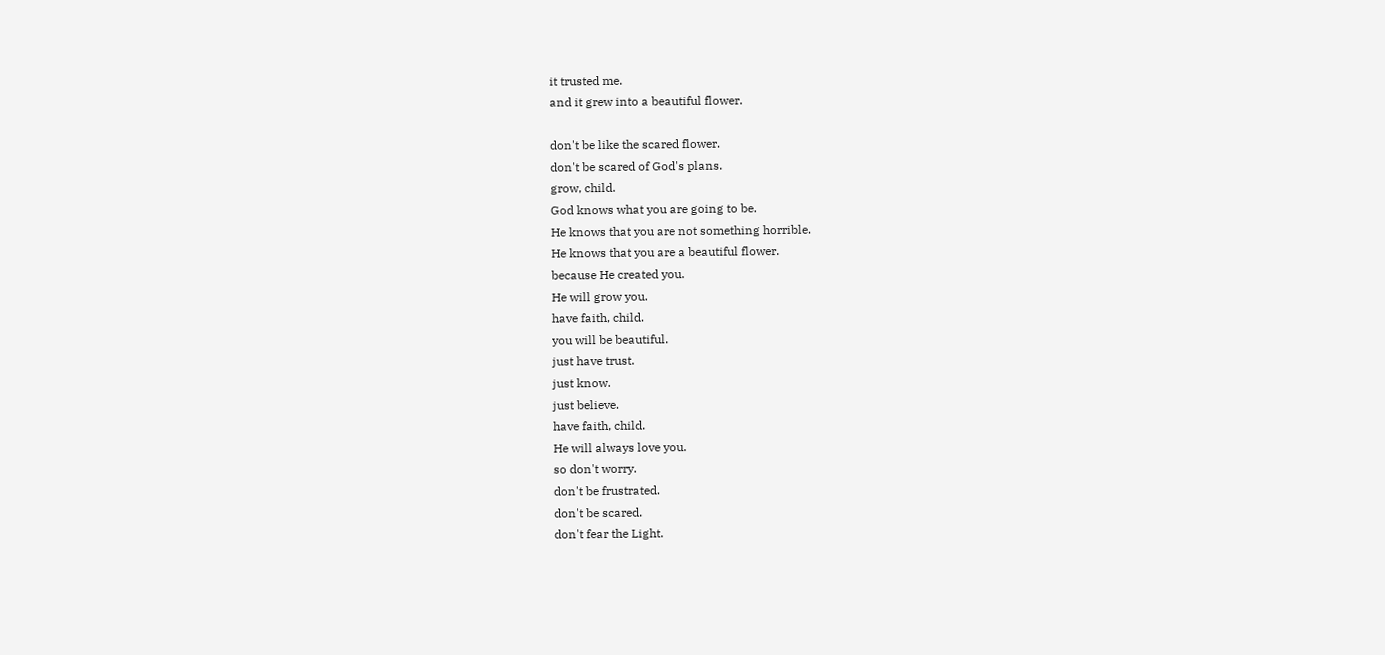it trusted me.
and it grew into a beautiful flower.

don't be like the scared flower.
don't be scared of God's plans.
grow, child.
God knows what you are going to be.
He knows that you are not something horrible.
He knows that you are a beautiful flower.
because He created you.
He will grow you.
have faith, child.
you will be beautiful.
just have trust.
just know.
just believe.
have faith, child.
He will always love you.
so don't worry.
don't be frustrated.
don't be scared.
don't fear the Light.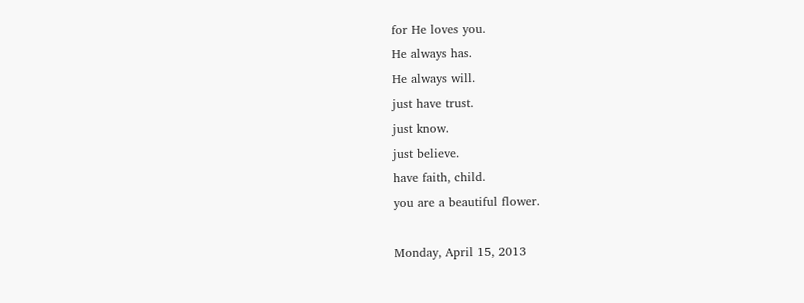for He loves you.
He always has.
He always will.
just have trust.
just know.
just believe.
have faith, child.
you are a beautiful flower.

Monday, April 15, 2013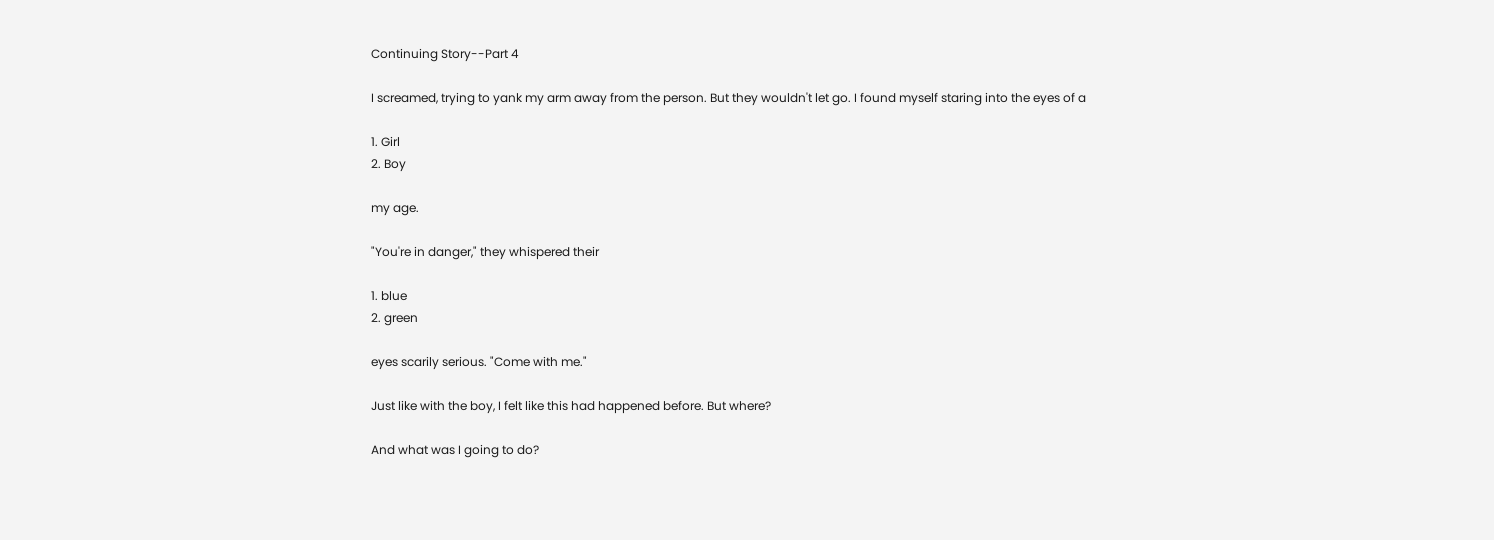Continuing Story--Part 4

I screamed, trying to yank my arm away from the person. But they wouldn't let go. I found myself staring into the eyes of a

1. Girl
2. Boy

my age.

"You're in danger," they whispered their

1. blue
2. green

eyes scarily serious. "Come with me."

Just like with the boy, I felt like this had happened before. But where?

And what was I going to do?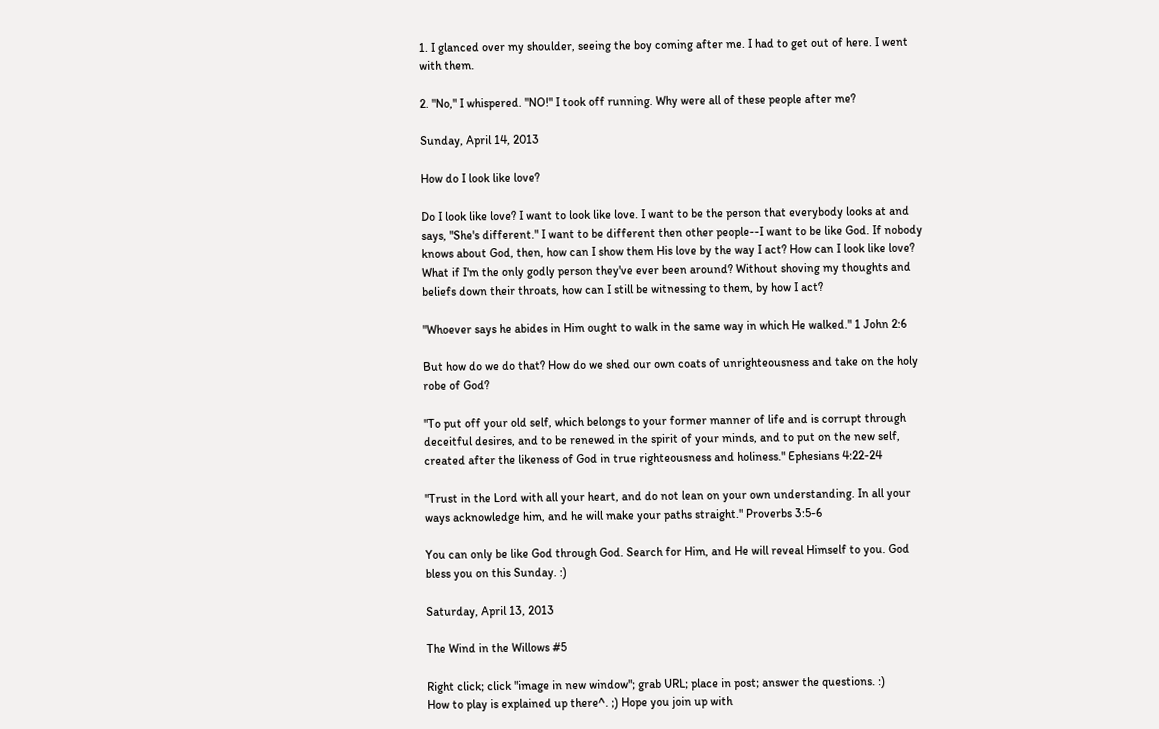1. I glanced over my shoulder, seeing the boy coming after me. I had to get out of here. I went with them.

2. "No," I whispered. "NO!" I took off running. Why were all of these people after me?

Sunday, April 14, 2013

How do I look like love?

Do I look like love? I want to look like love. I want to be the person that everybody looks at and says, "She's different." I want to be different then other people--I want to be like God. If nobody knows about God, then, how can I show them His love by the way I act? How can I look like love? What if I'm the only godly person they've ever been around? Without shoving my thoughts and beliefs down their throats, how can I still be witnessing to them, by how I act?

"Whoever says he abides in Him ought to walk in the same way in which He walked." 1 John 2:6

But how do we do that? How do we shed our own coats of unrighteousness and take on the holy robe of God?

"To put off your old self, which belongs to your former manner of life and is corrupt through deceitful desires, and to be renewed in the spirit of your minds, and to put on the new self, created after the likeness of God in true righteousness and holiness." Ephesians 4:22-24

"Trust in the Lord with all your heart, and do not lean on your own understanding. In all your ways acknowledge him, and he will make your paths straight." Proverbs 3:5-6

You can only be like God through God. Search for Him, and He will reveal Himself to you. God bless you on this Sunday. :)

Saturday, April 13, 2013

The Wind in the Willows #5

Right click; click "image in new window"; grab URL; place in post; answer the questions. :)
How to play is explained up there^. ;) Hope you join up with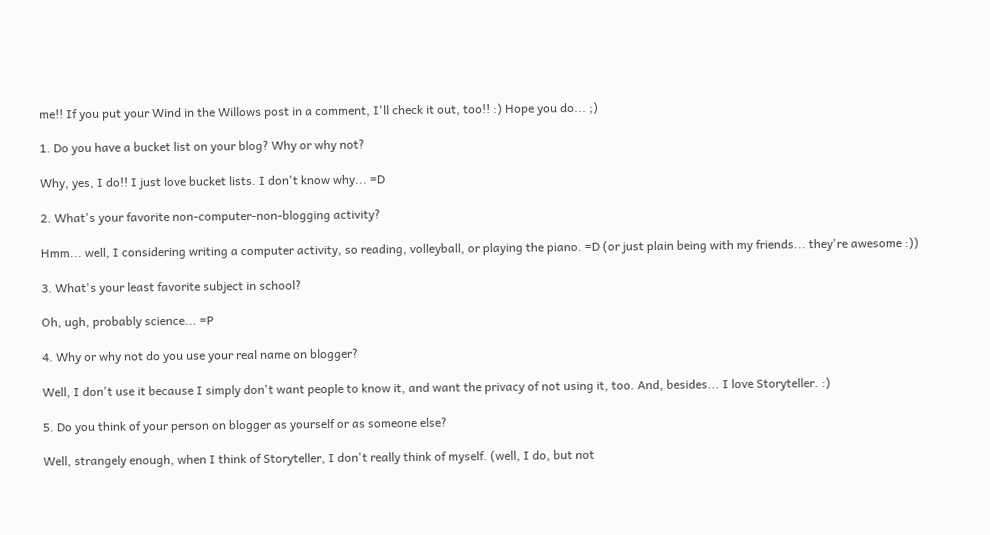me!! If you put your Wind in the Willows post in a comment, I'll check it out, too!! :) Hope you do... ;)

1. Do you have a bucket list on your blog? Why or why not?

Why, yes, I do!! I just love bucket lists. I don't know why... =D

2. What's your favorite non-computer-non-blogging activity?

Hmm... well, I considering writing a computer activity, so reading, volleyball, or playing the piano. =D (or just plain being with my friends... they're awesome :))

3. What's your least favorite subject in school?

Oh, ugh, probably science... =P

4. Why or why not do you use your real name on blogger?

Well, I don't use it because I simply don't want people to know it, and want the privacy of not using it, too. And, besides... I love Storyteller. :)

5. Do you think of your person on blogger as yourself or as someone else?

Well, strangely enough, when I think of Storyteller, I don't really think of myself. (well, I do, but not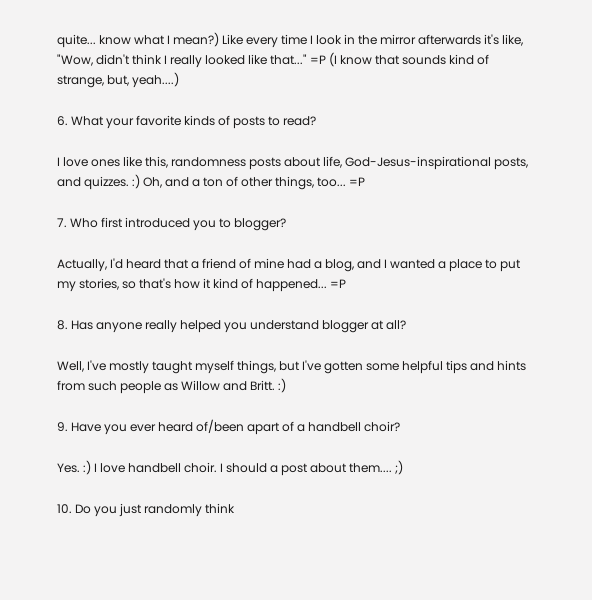quite... know what I mean?) Like every time I look in the mirror afterwards it's like, "Wow, didn't think I really looked like that..." =P (I know that sounds kind of strange, but, yeah....)

6. What your favorite kinds of posts to read?

I love ones like this, randomness posts about life, God-Jesus-inspirational posts, and quizzes. :) Oh, and a ton of other things, too... =P

7. Who first introduced you to blogger?

Actually, I'd heard that a friend of mine had a blog, and I wanted a place to put my stories, so that's how it kind of happened... =P

8. Has anyone really helped you understand blogger at all?

Well, I've mostly taught myself things, but I've gotten some helpful tips and hints from such people as Willow and Britt. :)

9. Have you ever heard of/been apart of a handbell choir?

Yes. :) I love handbell choir. I should a post about them.... ;)

10. Do you just randomly think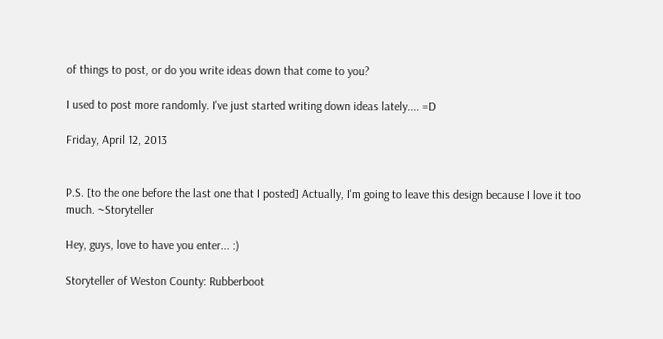of things to post, or do you write ideas down that come to you?

I used to post more randomly. I've just started writing down ideas lately.... =D

Friday, April 12, 2013


P.S. [to the one before the last one that I posted] Actually, I'm going to leave this design because I love it too much. ~Storyteller

Hey, guys, love to have you enter... :)

Storyteller of Weston County: Rubberboot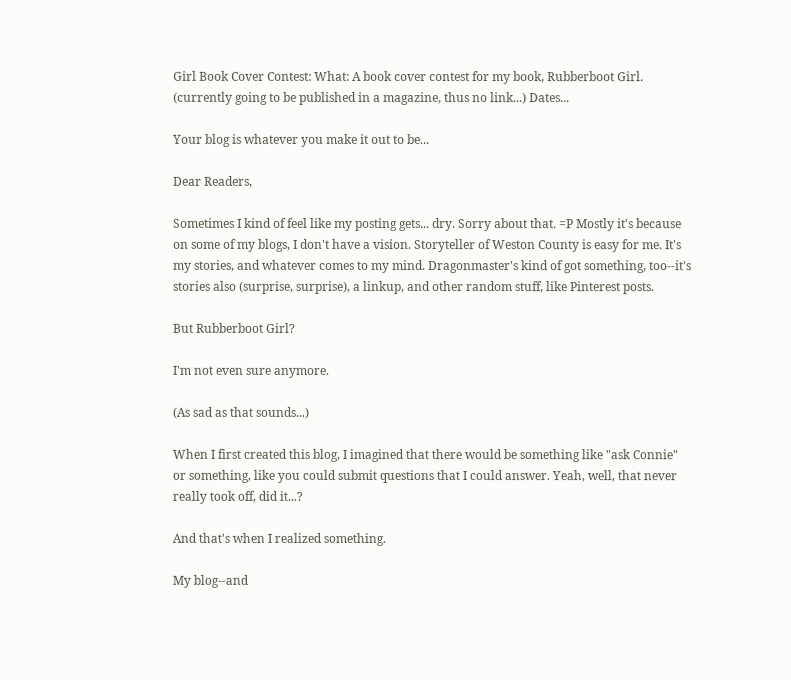Girl Book Cover Contest: What: A book cover contest for my book, Rubberboot Girl. (currently going to be published in a magazine, thus no link...) Dates...

Your blog is whatever you make it out to be...

Dear Readers,

Sometimes I kind of feel like my posting gets... dry. Sorry about that. =P Mostly it's because on some of my blogs, I don't have a vision. Storyteller of Weston County is easy for me. It's my stories, and whatever comes to my mind. Dragonmaster's kind of got something, too--it's stories also (surprise, surprise), a linkup, and other random stuff, like Pinterest posts.

But Rubberboot Girl?

I'm not even sure anymore.

(As sad as that sounds...)

When I first created this blog, I imagined that there would be something like "ask Connie" or something, like you could submit questions that I could answer. Yeah, well, that never really took off, did it...?

And that's when I realized something.

My blog--and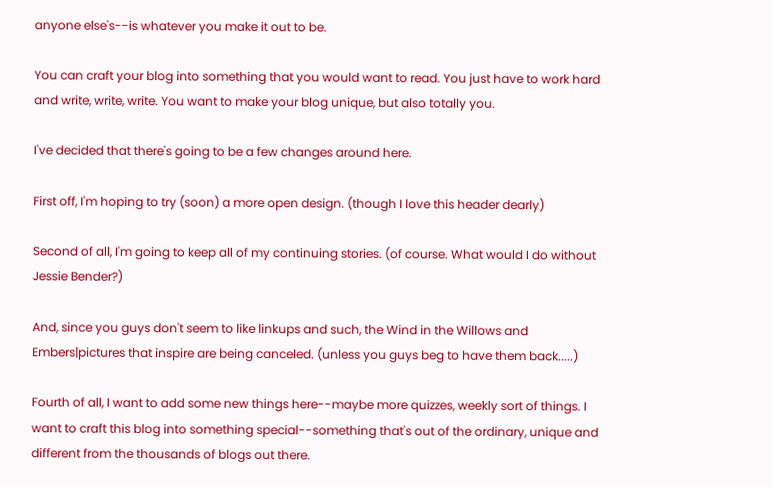anyone else's--is whatever you make it out to be.

You can craft your blog into something that you would want to read. You just have to work hard and write, write, write. You want to make your blog unique, but also totally you.

I've decided that there's going to be a few changes around here.

First off, I'm hoping to try (soon) a more open design. (though I love this header dearly)

Second of all, I'm going to keep all of my continuing stories. (of course. What would I do without Jessie Bender?)

And, since you guys don't seem to like linkups and such, the Wind in the Willows and Embers|pictures that inspire are being canceled. (unless you guys beg to have them back.....)

Fourth of all, I want to add some new things here--maybe more quizzes, weekly sort of things. I want to craft this blog into something special--something that's out of the ordinary, unique and different from the thousands of blogs out there.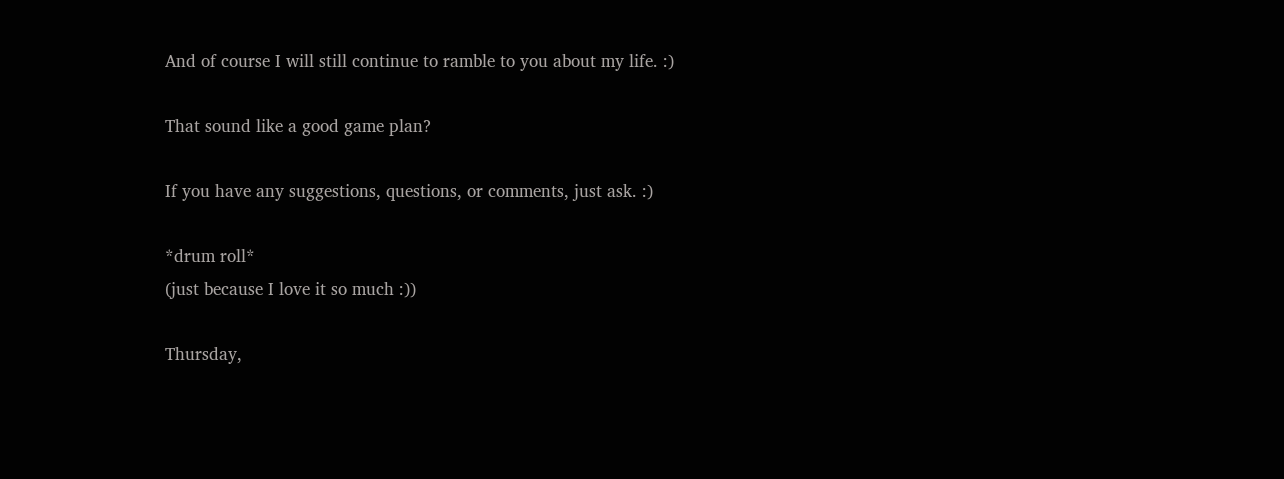And of course I will still continue to ramble to you about my life. :)

That sound like a good game plan?

If you have any suggestions, questions, or comments, just ask. :)

*drum roll*
(just because I love it so much :))

Thursday,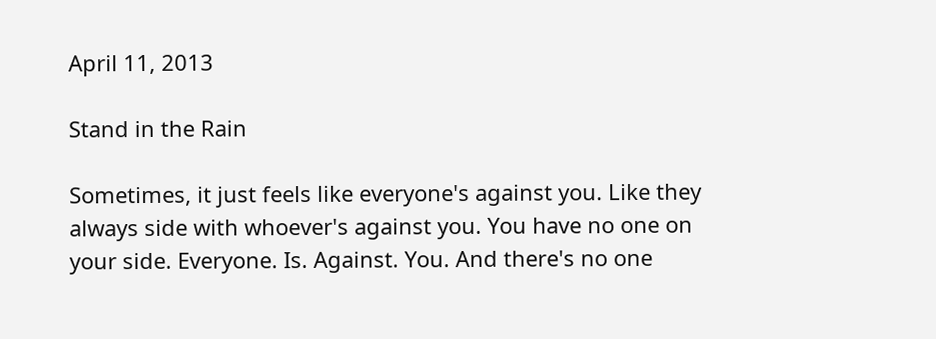April 11, 2013

Stand in the Rain

Sometimes, it just feels like everyone's against you. Like they always side with whoever's against you. You have no one on your side. Everyone. Is. Against. You. And there's no one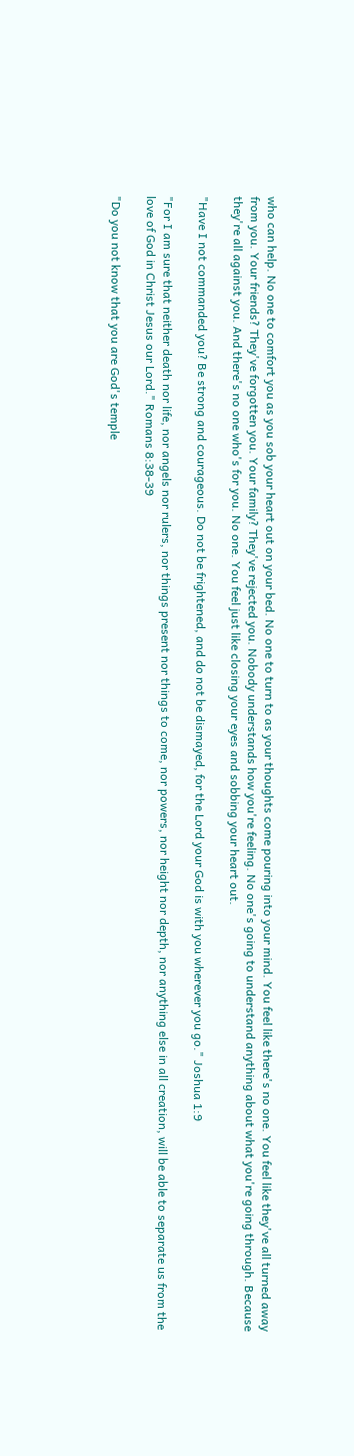who can help. No one to comfort you as you sob your heart out on your bed. No one to turn to as your thoughts come pouring into your mind. You feel like there's no one. You feel like they've all turned away from you. Your friends? They've forgotten you. Your family? They've rejected you. Nobody understands how you're feeling. No one's going to understand anything about what you're going through. Because they're all against you. And there's no one who's for you. No one. You feel just like closing your eyes and sobbing your heart out.

"Have I not commanded you? Be strong and courageous. Do not be frightened, and do not be dismayed, for the Lord your God is with you wherever you go." Joshua 1:9

"For I am sure that neither death nor life, nor angels nor rulers, nor things present nor things to come, nor powers, nor height nor depth, nor anything else in all creation, will be able to separate us from the love of God in Christ Jesus our Lord." Romans 8:38-39

"Do you not know that you are God's temple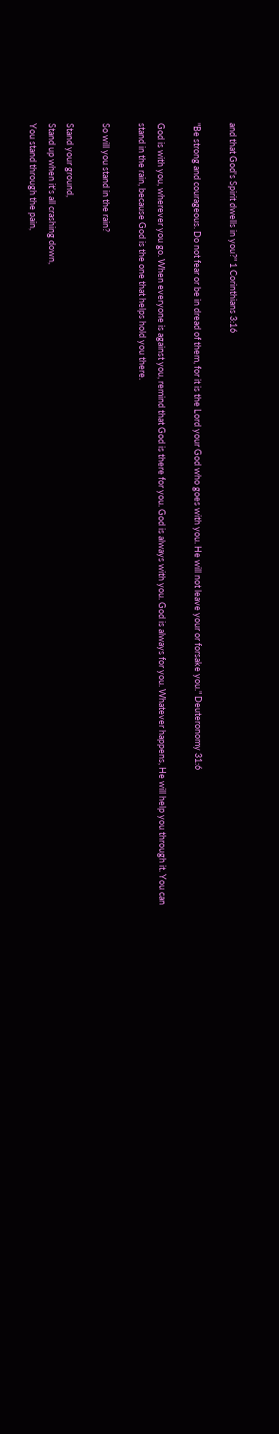and that God's Spirit dwells in you?" 1 Corinthians 3:16

"Be strong and courageous. Do not fear or be in dread of them, for it is the Lord your God who goes with you. He will not leave your or forsake you." Deuteronomy 31:6

God is with you, wherever you go. When everyone is against you, remind that God is there for you. God is always with you. God is always for you. Whatever happens, He will help you through it. You can stand in the rain, because God is the one that helps hold you there.

So will you stand in the rain?

Stand your ground,
Stand up when it's all crashing down,
You stand through the pain,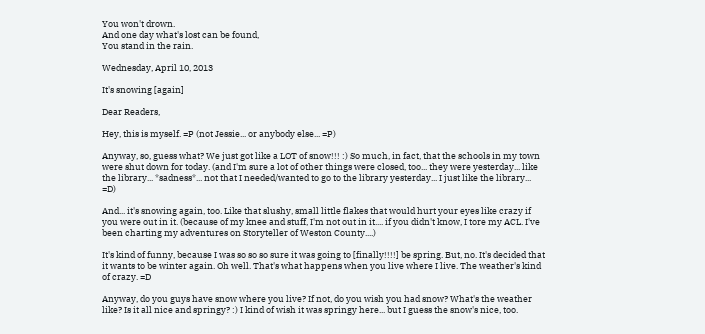You won't drown.
And one day what's lost can be found,
You stand in the rain.

Wednesday, April 10, 2013

It's snowing [again]

Dear Readers,

Hey, this is myself. =P (not Jessie... or anybody else... =P)

Anyway, so, guess what? We just got like a LOT of snow!!! :) So much, in fact, that the schools in my town were shut down for today. (and I'm sure a lot of other things were closed, too... they were yesterday... like the library... *sadness*... not that I needed/wanted to go to the library yesterday... I just like the library... =D)

And... it's snowing again, too. Like that slushy, small little flakes that would hurt your eyes like crazy if you were out in it. (because of my knee and stuff, I'm not out in it.... if you didn't know, I tore my ACL. I've been charting my adventures on Storyteller of Weston County....)

It's kind of funny, because I was so so so sure it was going to [finally!!!!] be spring. But, no. It's decided that it wants to be winter again. Oh well. That's what happens when you live where I live. The weather's kind of crazy. =D

Anyway, do you guys have snow where you live? If not, do you wish you had snow? What's the weather like? Is it all nice and springy? :) I kind of wish it was springy here... but I guess the snow's nice, too.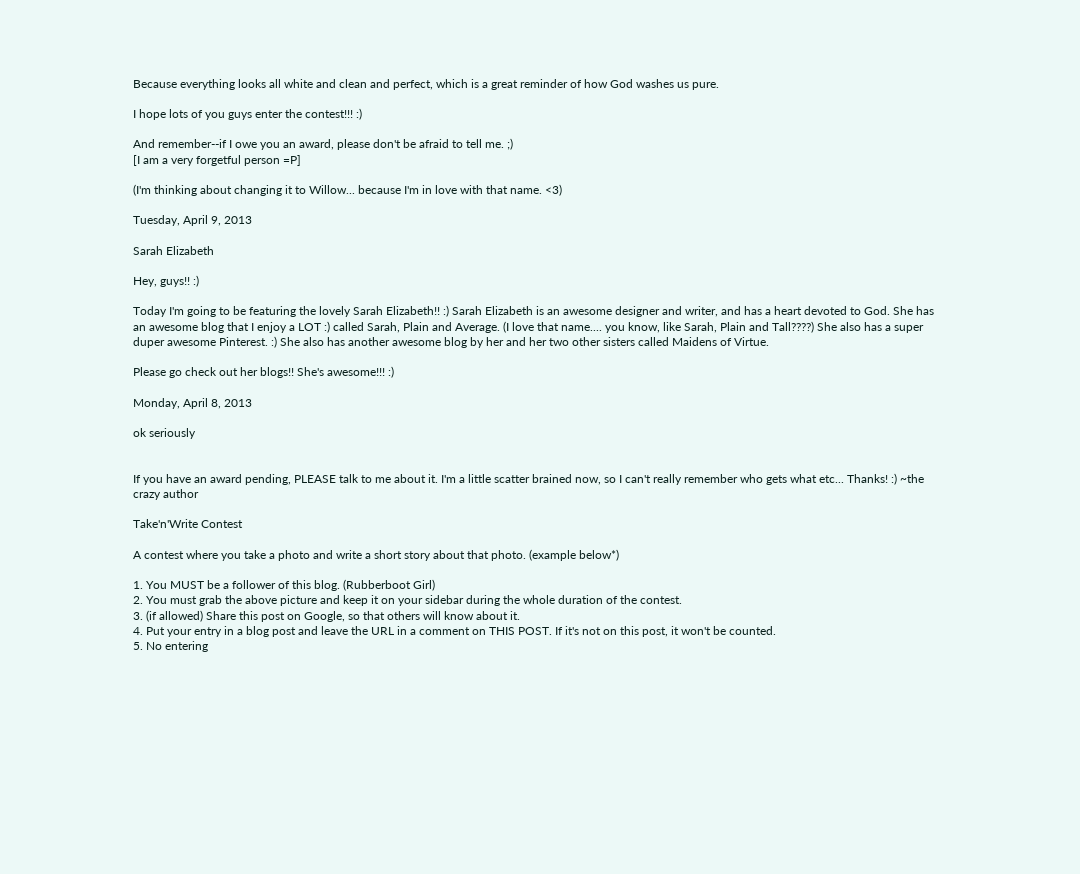Because everything looks all white and clean and perfect, which is a great reminder of how God washes us pure.

I hope lots of you guys enter the contest!!! :)

And remember--if I owe you an award, please don't be afraid to tell me. ;)
[I am a very forgetful person =P]

(I'm thinking about changing it to Willow... because I'm in love with that name. <3)

Tuesday, April 9, 2013

Sarah Elizabeth

Hey, guys!! :)

Today I'm going to be featuring the lovely Sarah Elizabeth!! :) Sarah Elizabeth is an awesome designer and writer, and has a heart devoted to God. She has an awesome blog that I enjoy a LOT :) called Sarah, Plain and Average. (I love that name.... you know, like Sarah, Plain and Tall????) She also has a super duper awesome Pinterest. :) She also has another awesome blog by her and her two other sisters called Maidens of Virtue.

Please go check out her blogs!! She's awesome!!! :)

Monday, April 8, 2013

ok seriously


If you have an award pending, PLEASE talk to me about it. I'm a little scatter brained now, so I can't really remember who gets what etc... Thanks! :) ~the crazy author

Take'n'Write Contest

A contest where you take a photo and write a short story about that photo. (example below*)

1. You MUST be a follower of this blog. (Rubberboot Girl)
2. You must grab the above picture and keep it on your sidebar during the whole duration of the contest.
3. (if allowed) Share this post on Google, so that others will know about it.
4. Put your entry in a blog post and leave the URL in a comment on THIS POST. If it's not on this post, it won't be counted.
5. No entering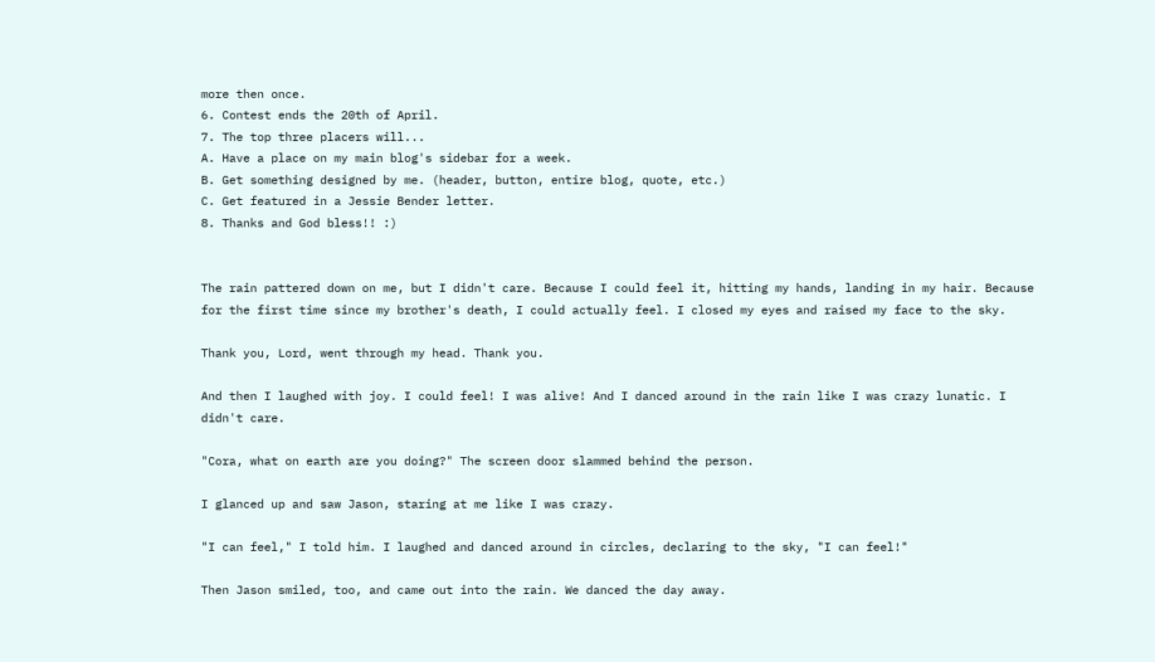more then once.
6. Contest ends the 20th of April.
7. The top three placers will...
A. Have a place on my main blog's sidebar for a week.
B. Get something designed by me. (header, button, entire blog, quote, etc.)
C. Get featured in a Jessie Bender letter.
8. Thanks and God bless!! :)


The rain pattered down on me, but I didn't care. Because I could feel it, hitting my hands, landing in my hair. Because for the first time since my brother's death, I could actually feel. I closed my eyes and raised my face to the sky.

Thank you, Lord, went through my head. Thank you.

And then I laughed with joy. I could feel! I was alive! And I danced around in the rain like I was crazy lunatic. I didn't care.

"Cora, what on earth are you doing?" The screen door slammed behind the person.

I glanced up and saw Jason, staring at me like I was crazy.

"I can feel," I told him. I laughed and danced around in circles, declaring to the sky, "I can feel!"

Then Jason smiled, too, and came out into the rain. We danced the day away.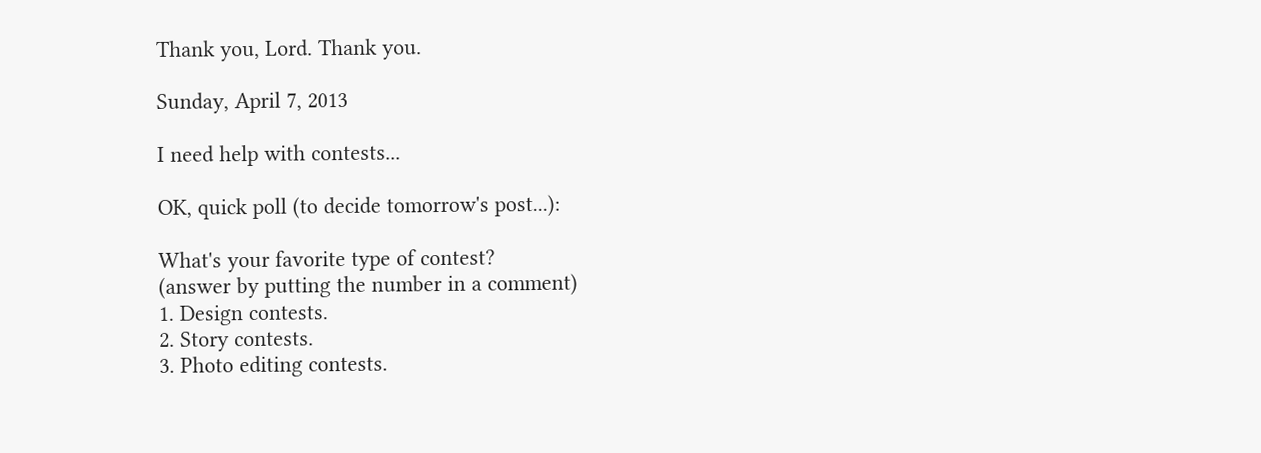Thank you, Lord. Thank you.

Sunday, April 7, 2013

I need help with contests...

OK, quick poll (to decide tomorrow's post...):

What's your favorite type of contest?
(answer by putting the number in a comment)
1. Design contests.
2. Story contests.
3. Photo editing contests.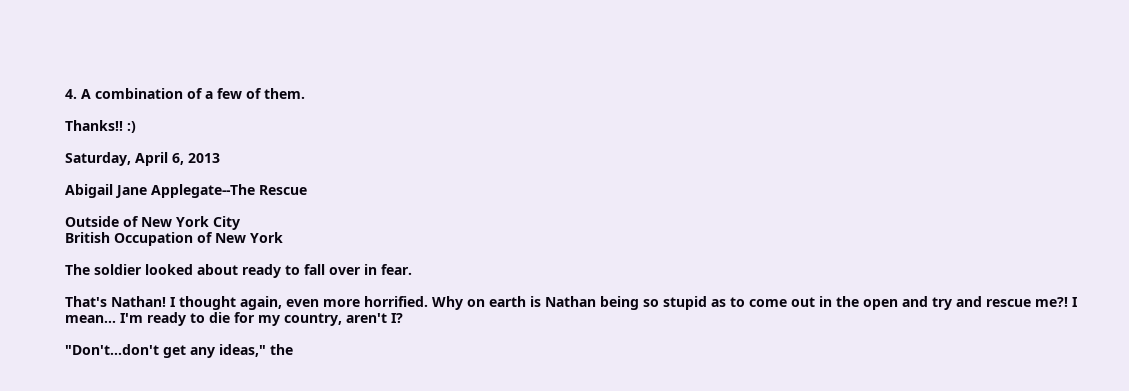4. A combination of a few of them.

Thanks!! :)

Saturday, April 6, 2013

Abigail Jane Applegate--The Rescue

Outside of New York City
British Occupation of New York

The soldier looked about ready to fall over in fear.

That's Nathan! I thought again, even more horrified. Why on earth is Nathan being so stupid as to come out in the open and try and rescue me?! I mean... I'm ready to die for my country, aren't I?

"Don't...don't get any ideas," the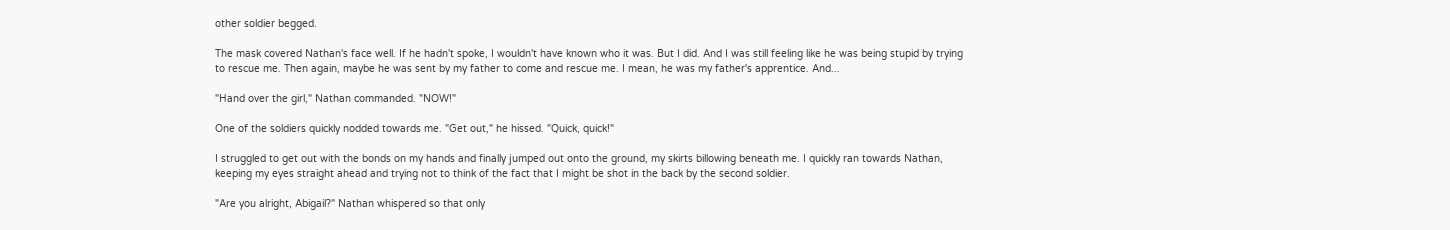other soldier begged.

The mask covered Nathan's face well. If he hadn't spoke, I wouldn't have known who it was. But I did. And I was still feeling like he was being stupid by trying to rescue me. Then again, maybe he was sent by my father to come and rescue me. I mean, he was my father's apprentice. And...

"Hand over the girl," Nathan commanded. "NOW!"

One of the soldiers quickly nodded towards me. "Get out," he hissed. "Quick, quick!"

I struggled to get out with the bonds on my hands and finally jumped out onto the ground, my skirts billowing beneath me. I quickly ran towards Nathan, keeping my eyes straight ahead and trying not to think of the fact that I might be shot in the back by the second soldier.

"Are you alright, Abigail?" Nathan whispered so that only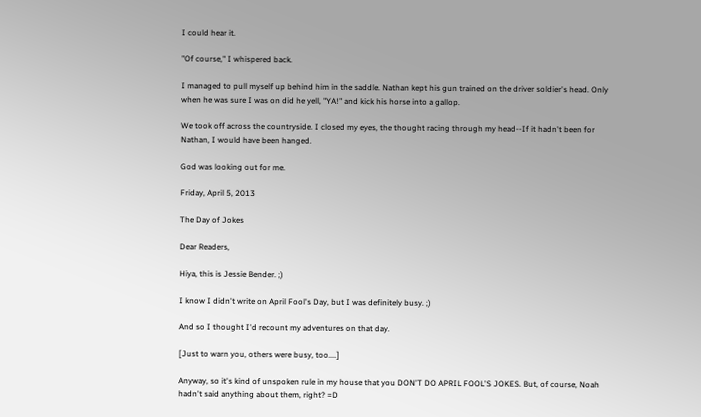I could hear it.

"Of course," I whispered back.

I managed to pull myself up behind him in the saddle. Nathan kept his gun trained on the driver soldier's head. Only when he was sure I was on did he yell, "YA!" and kick his horse into a gallop.

We took off across the countryside. I closed my eyes, the thought racing through my head--If it hadn't been for Nathan, I would have been hanged.

God was looking out for me.

Friday, April 5, 2013

The Day of Jokes

Dear Readers,

Hiya, this is Jessie Bender. ;)

I know I didn't write on April Fool's Day, but I was definitely busy. ;)

And so I thought I'd recount my adventures on that day.

[Just to warn you, others were busy, too....]

Anyway, so it's kind of unspoken rule in my house that you DON'T DO APRIL FOOL'S JOKES. But, of course, Noah hadn't said anything about them, right? =D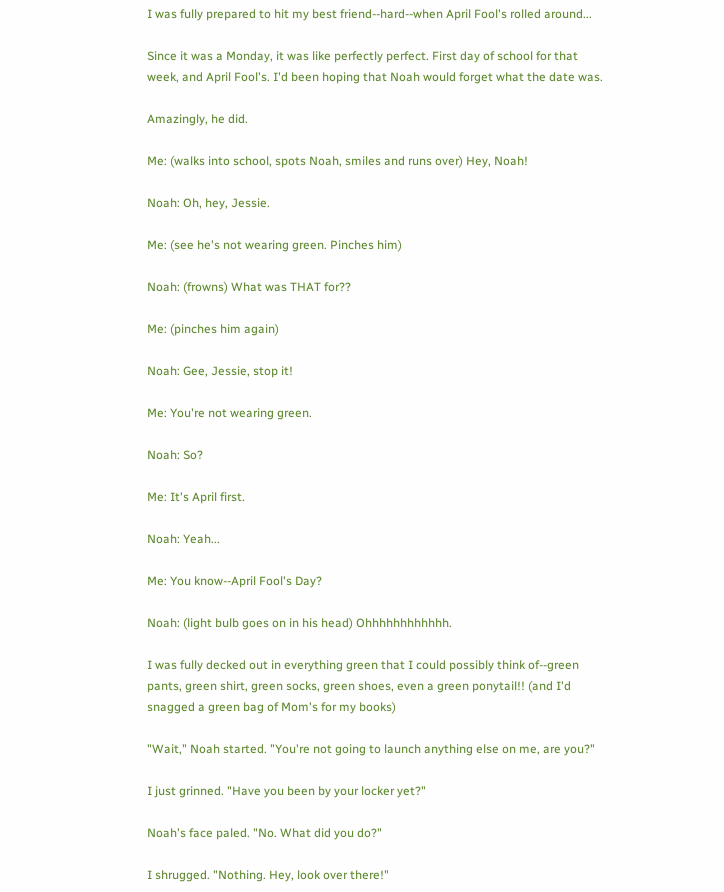I was fully prepared to hit my best friend--hard--when April Fool's rolled around...

Since it was a Monday, it was like perfectly perfect. First day of school for that week, and April Fool's. I'd been hoping that Noah would forget what the date was.

Amazingly, he did.

Me: (walks into school, spots Noah, smiles and runs over) Hey, Noah!

Noah: Oh, hey, Jessie.

Me: (see he's not wearing green. Pinches him)

Noah: (frowns) What was THAT for??

Me: (pinches him again)

Noah: Gee, Jessie, stop it!

Me: You're not wearing green.

Noah: So?

Me: It's April first.

Noah: Yeah...

Me: You know--April Fool's Day?

Noah: (light bulb goes on in his head) Ohhhhhhhhhhhh.

I was fully decked out in everything green that I could possibly think of--green pants, green shirt, green socks, green shoes, even a green ponytail!! (and I'd snagged a green bag of Mom's for my books)

"Wait," Noah started. "You're not going to launch anything else on me, are you?"

I just grinned. "Have you been by your locker yet?"

Noah's face paled. "No. What did you do?"

I shrugged. "Nothing. Hey, look over there!"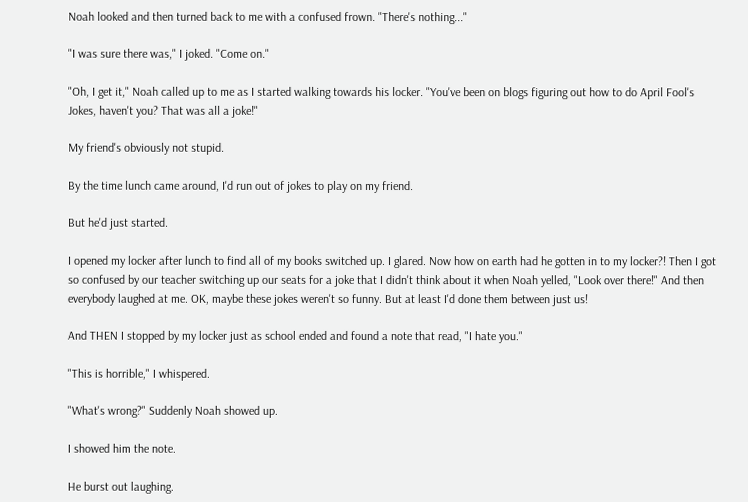Noah looked and then turned back to me with a confused frown. "There's nothing..."

"I was sure there was," I joked. "Come on."

"Oh, I get it," Noah called up to me as I started walking towards his locker. "You've been on blogs figuring out how to do April Fool's Jokes, haven't you? That was all a joke!"

My friend's obviously not stupid.

By the time lunch came around, I'd run out of jokes to play on my friend.

But he'd just started.

I opened my locker after lunch to find all of my books switched up. I glared. Now how on earth had he gotten in to my locker?! Then I got so confused by our teacher switching up our seats for a joke that I didn't think about it when Noah yelled, "Look over there!" And then everybody laughed at me. OK, maybe these jokes weren't so funny. But at least I'd done them between just us!

And THEN I stopped by my locker just as school ended and found a note that read, "I hate you."

"This is horrible," I whispered.

"What's wrong?" Suddenly Noah showed up.

I showed him the note.

He burst out laughing.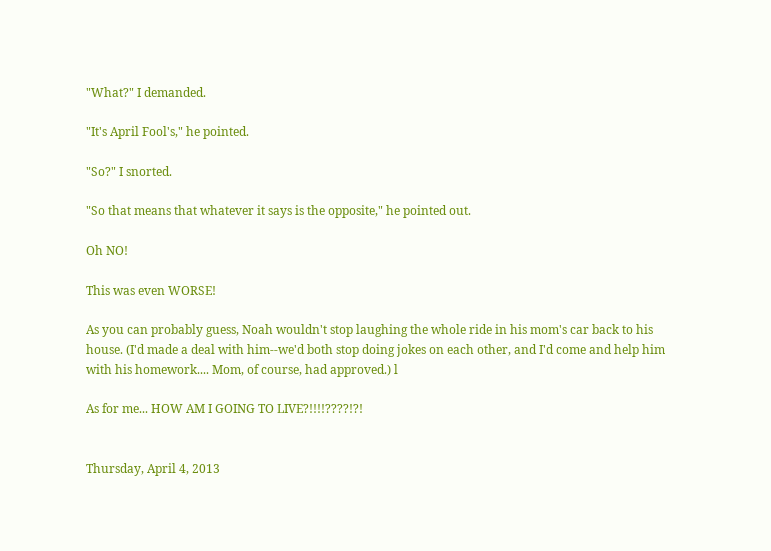"What?" I demanded.

"It's April Fool's," he pointed.

"So?" I snorted.

"So that means that whatever it says is the opposite," he pointed out.

Oh NO!

This was even WORSE!

As you can probably guess, Noah wouldn't stop laughing the whole ride in his mom's car back to his house. (I'd made a deal with him--we'd both stop doing jokes on each other, and I'd come and help him with his homework.... Mom, of course, had approved.) l

As for me... HOW AM I GOING TO LIVE?!!!!????!?!


Thursday, April 4, 2013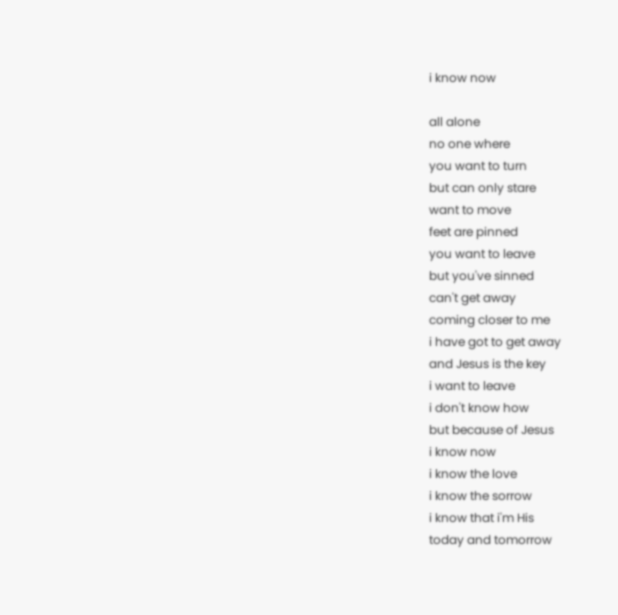i know now

all alone
no one where
you want to turn
but can only stare
want to move
feet are pinned
you want to leave
but you've sinned
can't get away
coming closer to me
i have got to get away
and Jesus is the key
i want to leave
i don't know how
but because of Jesus
i know now
i know the love
i know the sorrow
i know that i'm His
today and tomorrow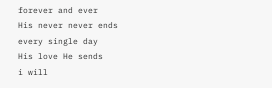forever and ever
His never never ends
every single day
His love He sends
i will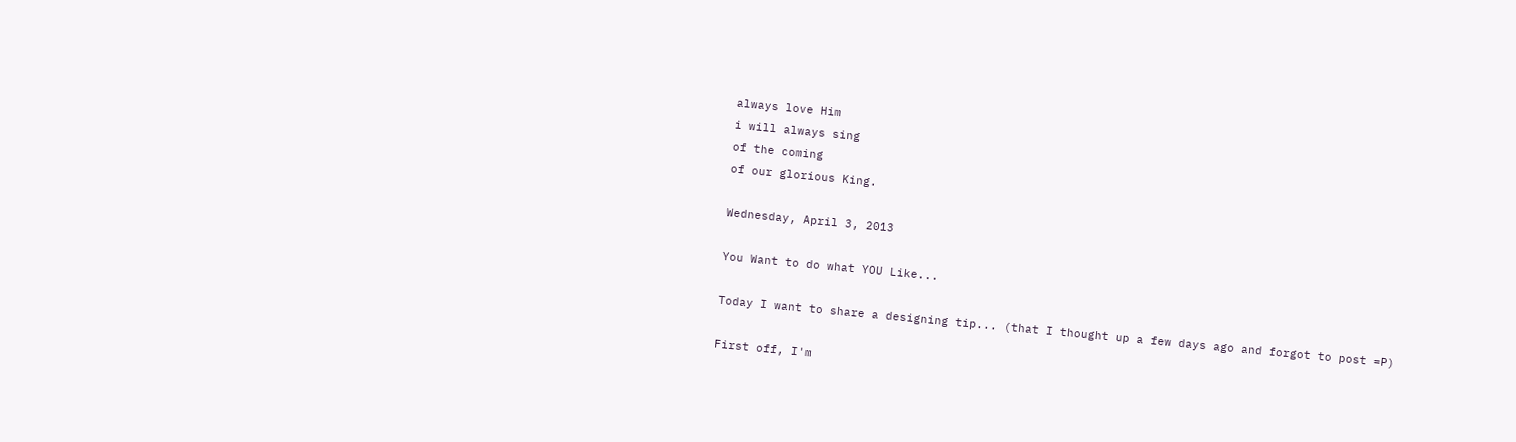always love Him
i will always sing
of the coming
of our glorious King.

Wednesday, April 3, 2013

You Want to do what YOU Like...

Today I want to share a designing tip... (that I thought up a few days ago and forgot to post =P)

First off, I'm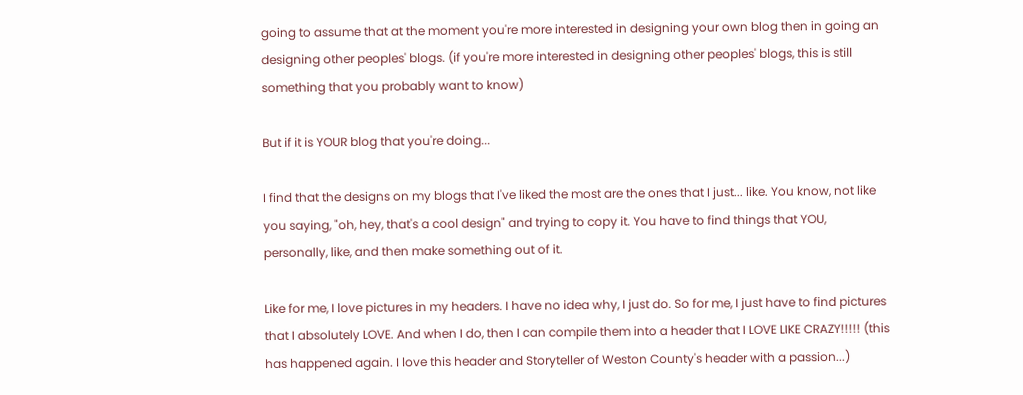going to assume that at the moment you're more interested in designing your own blog then in going an designing other peoples' blogs. (if you're more interested in designing other peoples' blogs, this is still something that you probably want to know)

But if it is YOUR blog that you're doing...

I find that the designs on my blogs that I've liked the most are the ones that I just... like. You know, not like you saying, "oh, hey, that's a cool design" and trying to copy it. You have to find things that YOU, personally, like, and then make something out of it.

Like for me, I love pictures in my headers. I have no idea why, I just do. So for me, I just have to find pictures that I absolutely LOVE. And when I do, then I can compile them into a header that I LOVE LIKE CRAZY!!!!! (this has happened again. I love this header and Storyteller of Weston County's header with a passion...)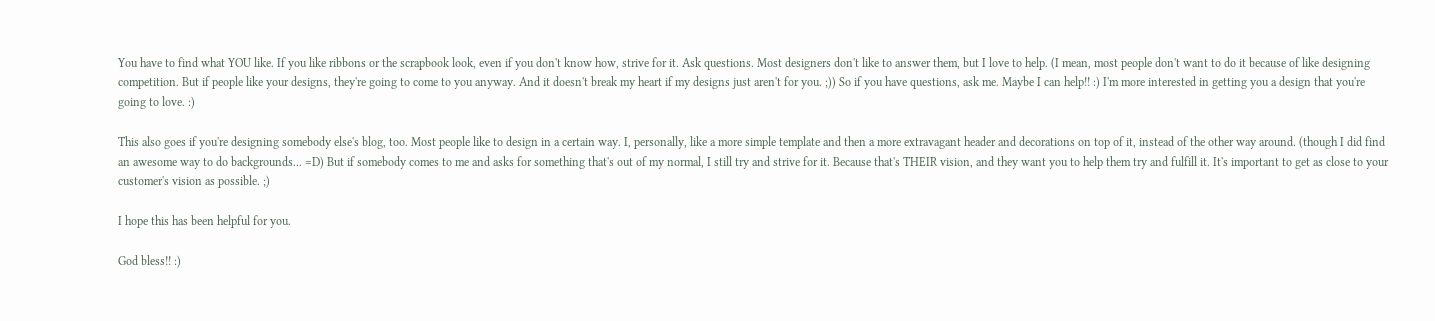You have to find what YOU like. If you like ribbons or the scrapbook look, even if you don't know how, strive for it. Ask questions. Most designers don't like to answer them, but I love to help. (I mean, most people don't want to do it because of like designing competition. But if people like your designs, they're going to come to you anyway. And it doesn't break my heart if my designs just aren't for you. ;)) So if you have questions, ask me. Maybe I can help!! :) I'm more interested in getting you a design that you're going to love. :)

This also goes if you're designing somebody else's blog, too. Most people like to design in a certain way. I, personally, like a more simple template and then a more extravagant header and decorations on top of it, instead of the other way around. (though I did find an awesome way to do backgrounds... =D) But if somebody comes to me and asks for something that's out of my normal, I still try and strive for it. Because that's THEIR vision, and they want you to help them try and fulfill it. It's important to get as close to your customer's vision as possible. ;)

I hope this has been helpful for you.

God bless!! :)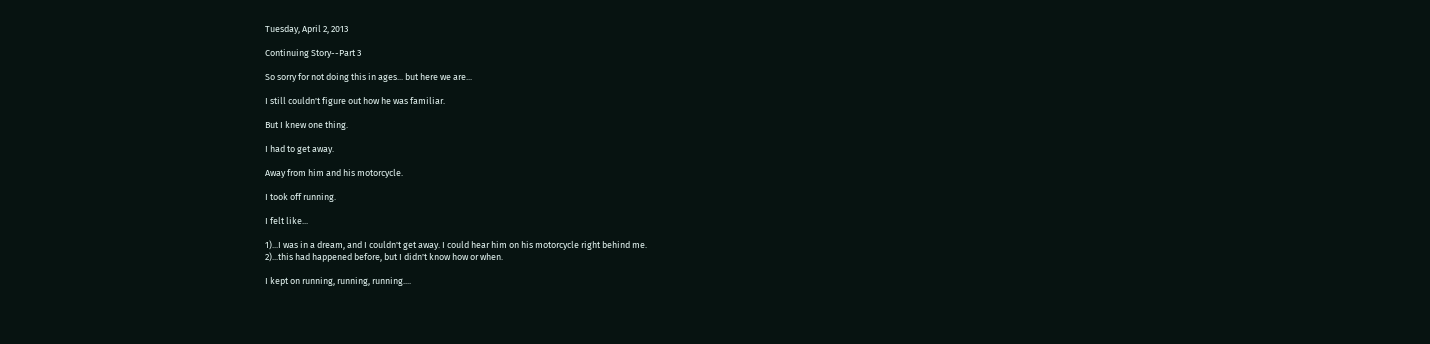Tuesday, April 2, 2013

Continuing Story--Part 3

So sorry for not doing this in ages... but here we are...

I still couldn't figure out how he was familiar.

But I knew one thing.

I had to get away.

Away from him and his motorcycle.

I took off running.

I felt like...

1)...I was in a dream, and I couldn't get away. I could hear him on his motorcycle right behind me.
2)...this had happened before, but I didn't know how or when.

I kept on running, running, running....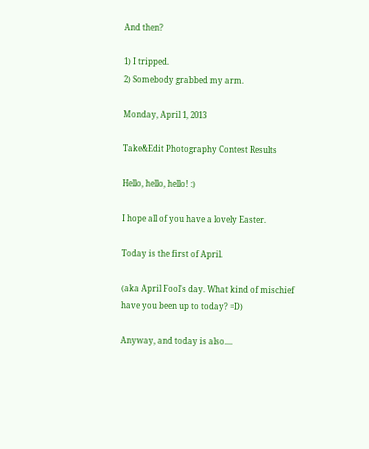And then?

1) I tripped.
2) Somebody grabbed my arm.

Monday, April 1, 2013

Take&Edit Photography Contest Results

Hello, hello, hello! :)

I hope all of you have a lovely Easter.

Today is the first of April.

(aka April Fool's day. What kind of mischief have you been up to today? =D)

Anyway, and today is also....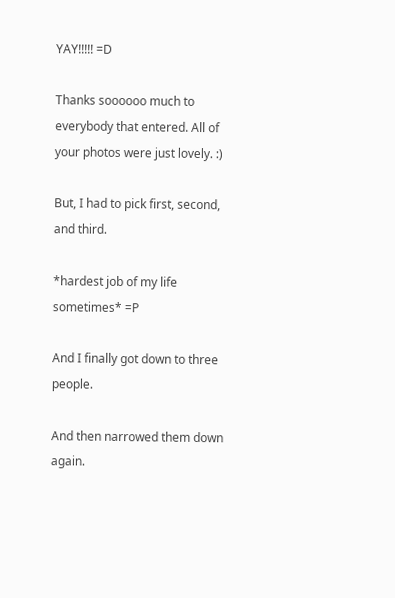YAY!!!!! =D

Thanks soooooo much to everybody that entered. All of your photos were just lovely. :)

But, I had to pick first, second, and third.

*hardest job of my life sometimes* =P

And I finally got down to three people.

And then narrowed them down again.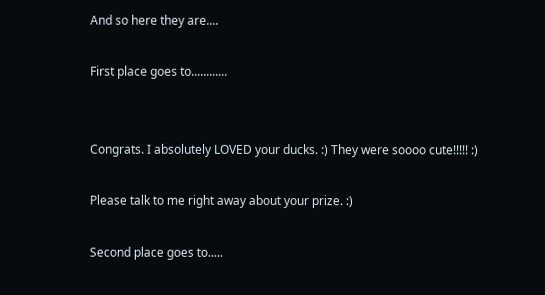And so here they are....

First place goes to............


Congrats. I absolutely LOVED your ducks. :) They were soooo cute!!!!! :)

Please talk to me right away about your prize. :)

Second place goes to.....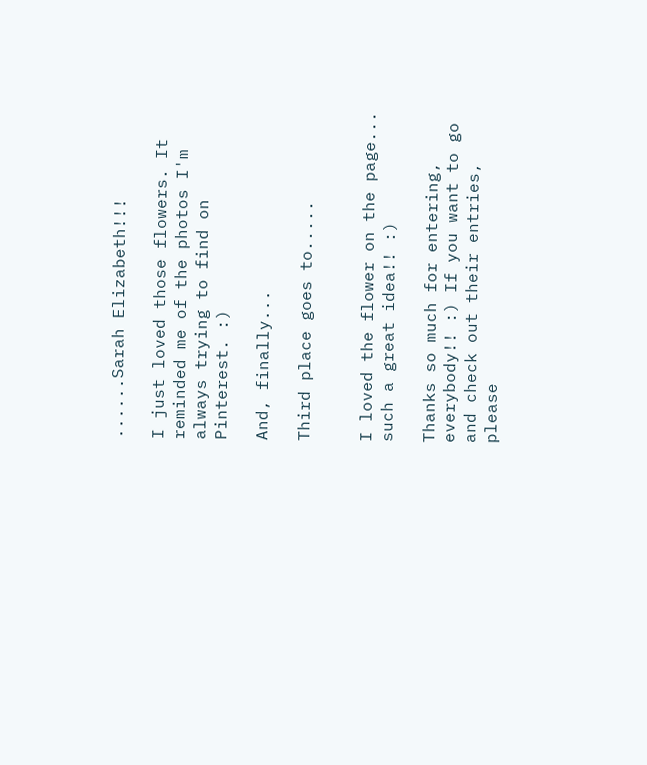......Sarah Elizabeth!!!

I just loved those flowers. It reminded me of the photos I'm always trying to find on Pinterest. :)

And, finally...

Third place goes to.....


I loved the flower on the page... such a great idea!! :)

Thanks so much for entering, everybody!! :) If you want to go and check out their entries, please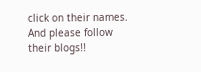click on their names. And please follow their blogs!!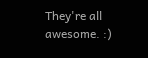They're all awesome. :)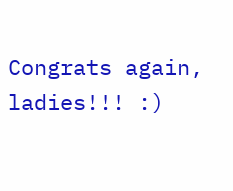Congrats again, ladies!!! :)